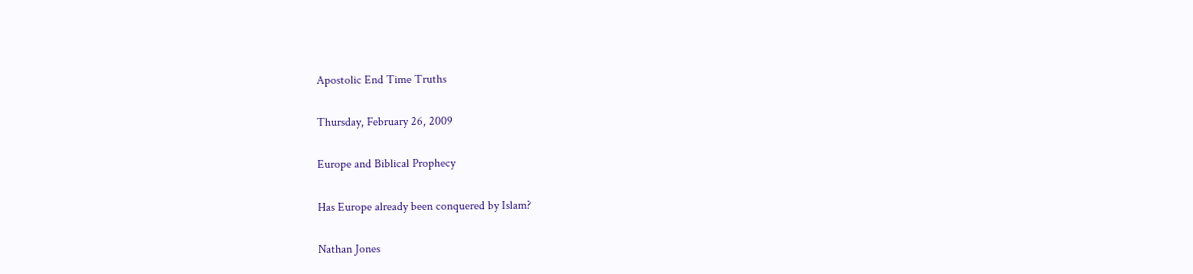Apostolic End Time Truths

Thursday, February 26, 2009

Europe and Biblical Prophecy

Has Europe already been conquered by Islam?

Nathan Jones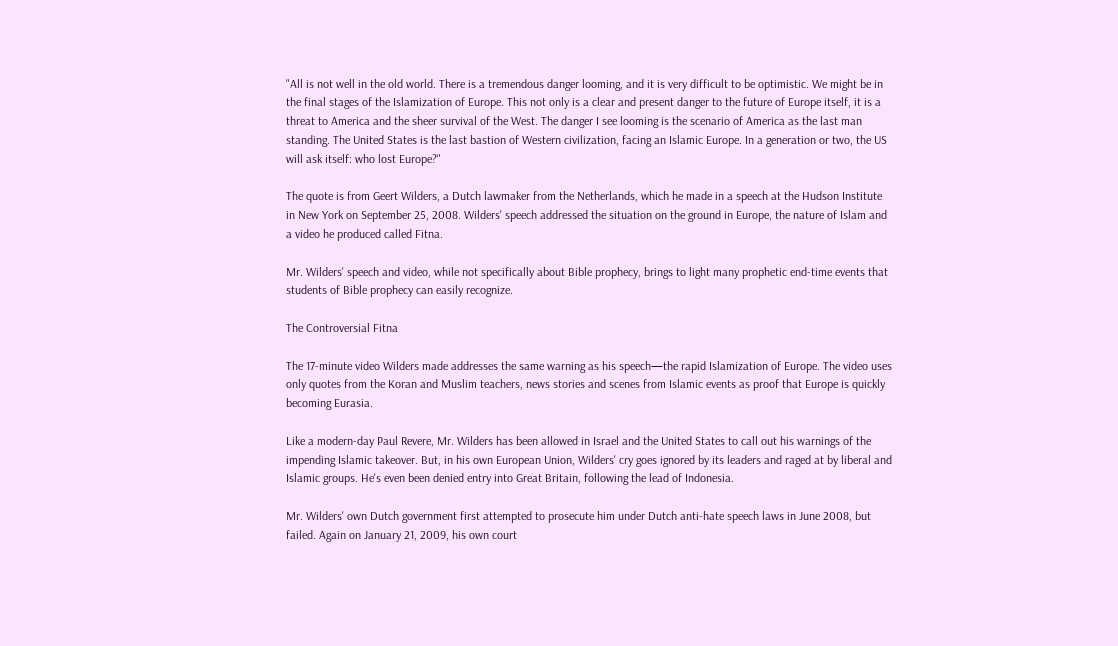"All is not well in the old world. There is a tremendous danger looming, and it is very difficult to be optimistic. We might be in the final stages of the Islamization of Europe. This not only is a clear and present danger to the future of Europe itself, it is a threat to America and the sheer survival of the West. The danger I see looming is the scenario of America as the last man standing. The United States is the last bastion of Western civilization, facing an Islamic Europe. In a generation or two, the US will ask itself: who lost Europe?"

The quote is from Geert Wilders, a Dutch lawmaker from the Netherlands, which he made in a speech at the Hudson Institute in New York on September 25, 2008. Wilders' speech addressed the situation on the ground in Europe, the nature of Islam and a video he produced called Fitna.

Mr. Wilders' speech and video, while not specifically about Bible prophecy, brings to light many prophetic end-time events that students of Bible prophecy can easily recognize.

The Controversial Fitna

The 17-minute video Wilders made addresses the same warning as his speech—the rapid Islamization of Europe. The video uses only quotes from the Koran and Muslim teachers, news stories and scenes from Islamic events as proof that Europe is quickly becoming Eurasia.

Like a modern-day Paul Revere, Mr. Wilders has been allowed in Israel and the United States to call out his warnings of the impending Islamic takeover. But, in his own European Union, Wilders' cry goes ignored by its leaders and raged at by liberal and Islamic groups. He's even been denied entry into Great Britain, following the lead of Indonesia.

Mr. Wilders' own Dutch government first attempted to prosecute him under Dutch anti-hate speech laws in June 2008, but failed. Again on January 21, 2009, his own court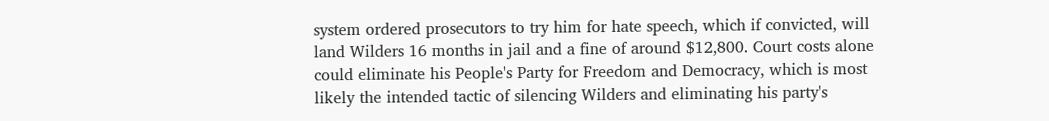system ordered prosecutors to try him for hate speech, which if convicted, will land Wilders 16 months in jail and a fine of around $12,800. Court costs alone could eliminate his People's Party for Freedom and Democracy, which is most likely the intended tactic of silencing Wilders and eliminating his party's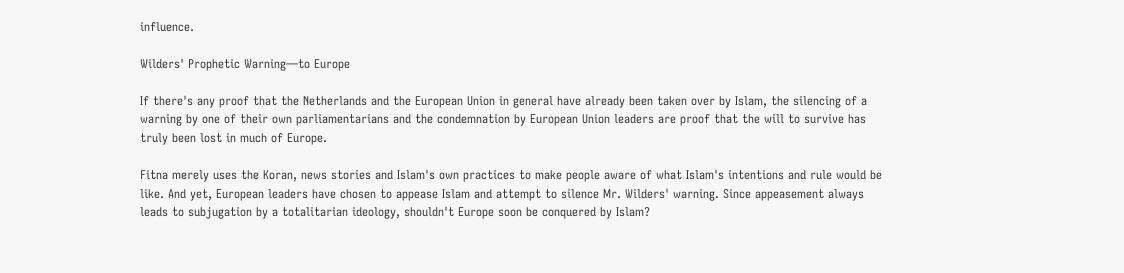influence.

Wilders' Prophetic Warning—to Europe

If there's any proof that the Netherlands and the European Union in general have already been taken over by Islam, the silencing of a warning by one of their own parliamentarians and the condemnation by European Union leaders are proof that the will to survive has truly been lost in much of Europe.

Fitna merely uses the Koran, news stories and Islam's own practices to make people aware of what Islam's intentions and rule would be like. And yet, European leaders have chosen to appease Islam and attempt to silence Mr. Wilders' warning. Since appeasement always leads to subjugation by a totalitarian ideology, shouldn't Europe soon be conquered by Islam?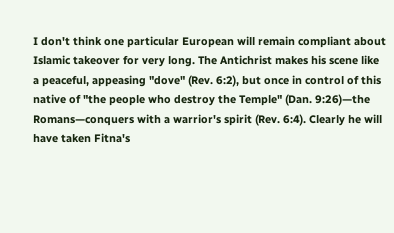I don't think one particular European will remain compliant about Islamic takeover for very long. The Antichrist makes his scene like a peaceful, appeasing "dove" (Rev. 6:2), but once in control of this native of "the people who destroy the Temple" (Dan. 9:26)—the Romans—conquers with a warrior's spirit (Rev. 6:4). Clearly he will have taken Fitna's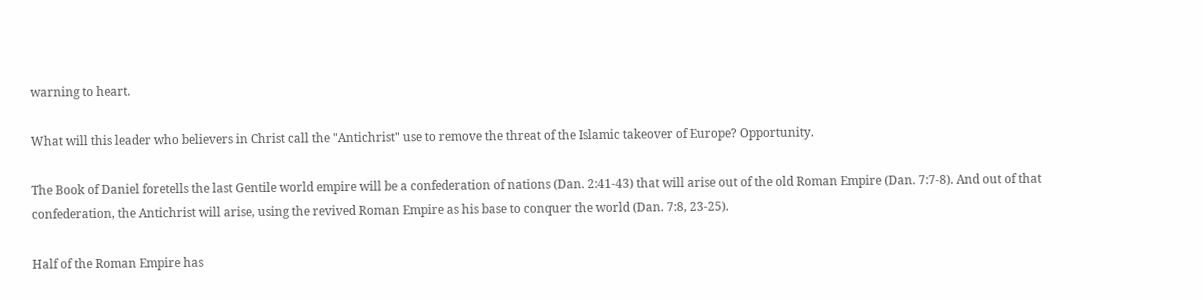warning to heart.

What will this leader who believers in Christ call the "Antichrist" use to remove the threat of the Islamic takeover of Europe? Opportunity.

The Book of Daniel foretells the last Gentile world empire will be a confederation of nations (Dan. 2:41-43) that will arise out of the old Roman Empire (Dan. 7:7-8). And out of that confederation, the Antichrist will arise, using the revived Roman Empire as his base to conquer the world (Dan. 7:8, 23-25).

Half of the Roman Empire has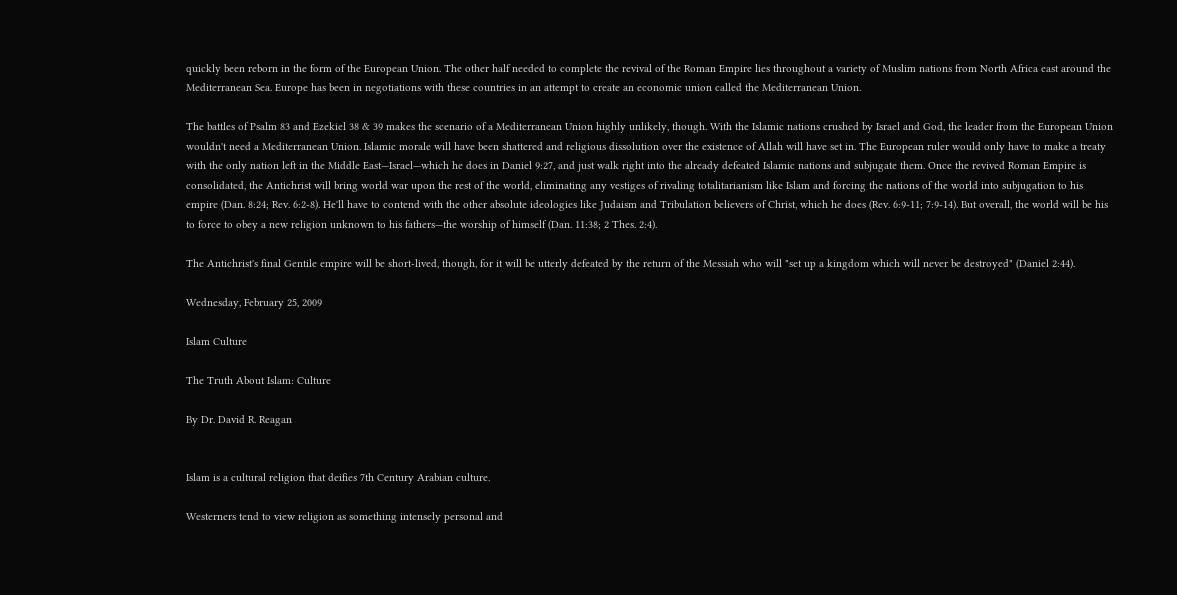quickly been reborn in the form of the European Union. The other half needed to complete the revival of the Roman Empire lies throughout a variety of Muslim nations from North Africa east around the Mediterranean Sea. Europe has been in negotiations with these countries in an attempt to create an economic union called the Mediterranean Union.

The battles of Psalm 83 and Ezekiel 38 & 39 makes the scenario of a Mediterranean Union highly unlikely, though. With the Islamic nations crushed by Israel and God, the leader from the European Union wouldn't need a Mediterranean Union. Islamic morale will have been shattered and religious dissolution over the existence of Allah will have set in. The European ruler would only have to make a treaty with the only nation left in the Middle East—Israel—which he does in Daniel 9:27, and just walk right into the already defeated Islamic nations and subjugate them. Once the revived Roman Empire is consolidated, the Antichrist will bring world war upon the rest of the world, eliminating any vestiges of rivaling totalitarianism like Islam and forcing the nations of the world into subjugation to his empire (Dan. 8:24; Rev. 6:2-8). He'll have to contend with the other absolute ideologies like Judaism and Tribulation believers of Christ, which he does (Rev. 6:9-11; 7:9-14). But overall, the world will be his to force to obey a new religion unknown to his fathers—the worship of himself (Dan. 11:38; 2 Thes. 2:4).

The Antichrist's final Gentile empire will be short-lived, though, for it will be utterly defeated by the return of the Messiah who will "set up a kingdom which will never be destroyed" (Daniel 2:44).

Wednesday, February 25, 2009

Islam Culture

The Truth About Islam: Culture

By Dr. David R. Reagan


Islam is a cultural religion that deifies 7th Century Arabian culture.

Westerners tend to view religion as something intensely personal and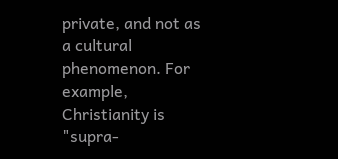private, and not as a cultural phenomenon. For example, Christianity is "supra-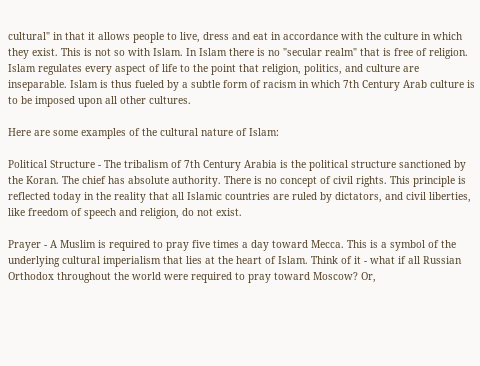cultural" in that it allows people to live, dress and eat in accordance with the culture in which they exist. This is not so with Islam. In Islam there is no "secular realm" that is free of religion. Islam regulates every aspect of life to the point that religion, politics, and culture are inseparable. Islam is thus fueled by a subtle form of racism in which 7th Century Arab culture is to be imposed upon all other cultures.

Here are some examples of the cultural nature of Islam:

Political Structure - The tribalism of 7th Century Arabia is the political structure sanctioned by the Koran. The chief has absolute authority. There is no concept of civil rights. This principle is reflected today in the reality that all Islamic countries are ruled by dictators, and civil liberties, like freedom of speech and religion, do not exist.

Prayer - A Muslim is required to pray five times a day toward Mecca. This is a symbol of the underlying cultural imperialism that lies at the heart of Islam. Think of it - what if all Russian Orthodox throughout the world were required to pray toward Moscow? Or,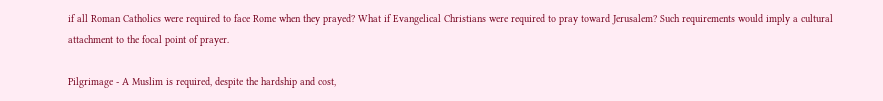if all Roman Catholics were required to face Rome when they prayed? What if Evangelical Christians were required to pray toward Jerusalem? Such requirements would imply a cultural attachment to the focal point of prayer.

Pilgrimage - A Muslim is required, despite the hardship and cost,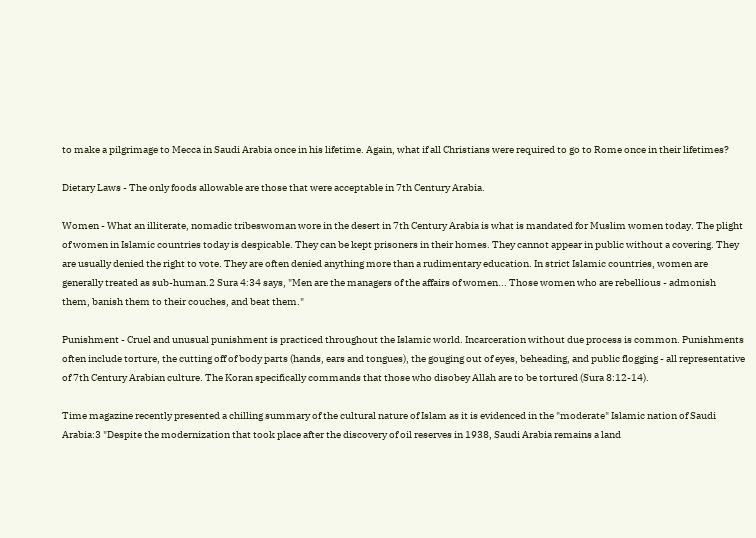to make a pilgrimage to Mecca in Saudi Arabia once in his lifetime. Again, what if all Christians were required to go to Rome once in their lifetimes?

Dietary Laws - The only foods allowable are those that were acceptable in 7th Century Arabia.

Women - What an illiterate, nomadic tribeswoman wore in the desert in 7th Century Arabia is what is mandated for Muslim women today. The plight of women in Islamic countries today is despicable. They can be kept prisoners in their homes. They cannot appear in public without a covering. They are usually denied the right to vote. They are often denied anything more than a rudimentary education. In strict Islamic countries, women are generally treated as sub-human.2 Sura 4:34 says, "Men are the managers of the affairs of women... Those women who are rebellious - admonish them, banish them to their couches, and beat them."

Punishment - Cruel and unusual punishment is practiced throughout the Islamic world. Incarceration without due process is common. Punishments often include torture, the cutting off of body parts (hands, ears and tongues), the gouging out of eyes, beheading, and public flogging - all representative of 7th Century Arabian culture. The Koran specifically commands that those who disobey Allah are to be tortured (Sura 8:12-14).

Time magazine recently presented a chilling summary of the cultural nature of Islam as it is evidenced in the "moderate" Islamic nation of Saudi Arabia:3 "Despite the modernization that took place after the discovery of oil reserves in 1938, Saudi Arabia remains a land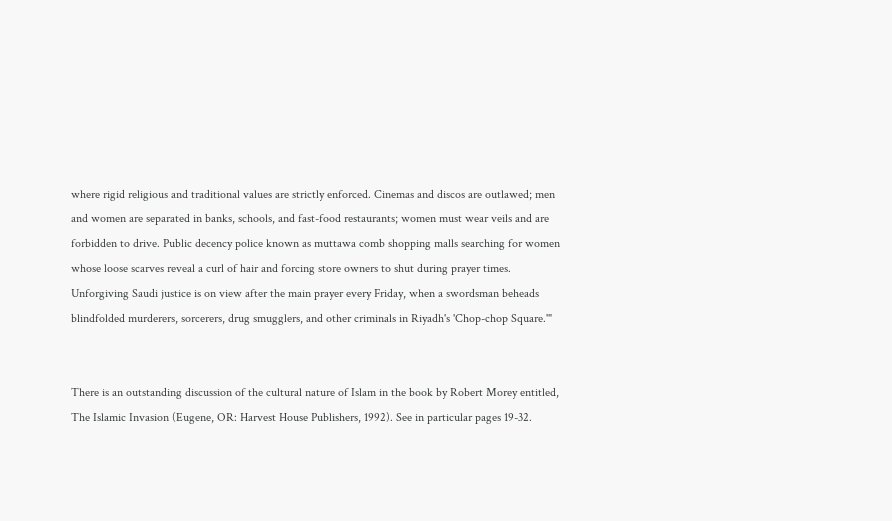where rigid religious and traditional values are strictly enforced. Cinemas and discos are outlawed; men and women are separated in banks, schools, and fast-food restaurants; women must wear veils and are forbidden to drive. Public decency police known as muttawa comb shopping malls searching for women whose loose scarves reveal a curl of hair and forcing store owners to shut during prayer times. Unforgiving Saudi justice is on view after the main prayer every Friday, when a swordsman beheads blindfolded murderers, sorcerers, drug smugglers, and other criminals in Riyadh's 'Chop-chop Square.'"


There is an outstanding discussion of the cultural nature of Islam in the book by Robert Morey entitled, The Islamic Invasion (Eugene, OR: Harvest House Publishers, 1992). See in particular pages 19-32.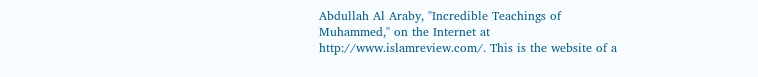Abdullah Al Araby, "Incredible Teachings of Muhammed," on the Internet at http://www.islamreview.com/. This is the website of a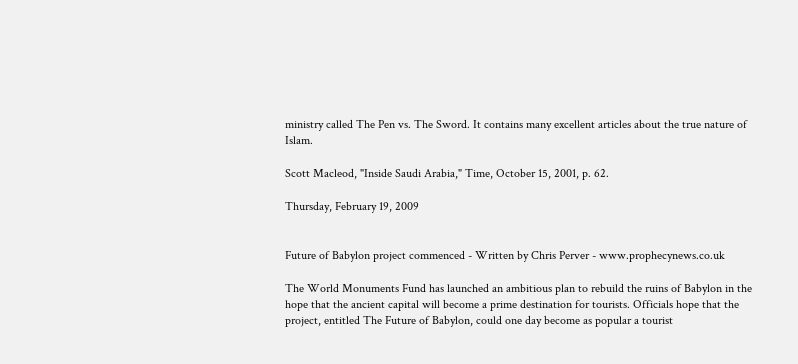ministry called The Pen vs. The Sword. It contains many excellent articles about the true nature of Islam.

Scott Macleod, "Inside Saudi Arabia," Time, October 15, 2001, p. 62.

Thursday, February 19, 2009


Future of Babylon project commenced - Written by Chris Perver - www.prophecynews.co.uk

The World Monuments Fund has launched an ambitious plan to rebuild the ruins of Babylon in the hope that the ancient capital will become a prime destination for tourists. Officials hope that the project, entitled The Future of Babylon, could one day become as popular a tourist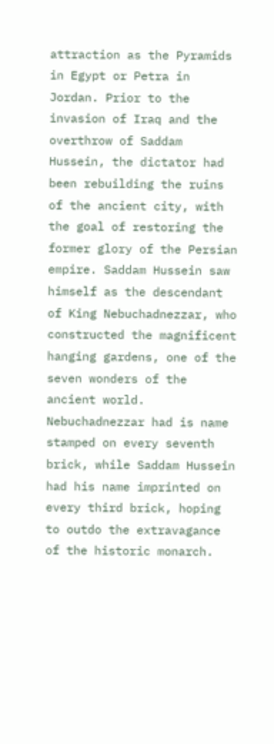attraction as the Pyramids in Egypt or Petra in Jordan. Prior to the invasion of Iraq and the overthrow of Saddam Hussein, the dictator had been rebuilding the ruins of the ancient city, with the goal of restoring the former glory of the Persian empire. Saddam Hussein saw himself as the descendant of King Nebuchadnezzar, who constructed the magnificent hanging gardens, one of the seven wonders of the ancient world. Nebuchadnezzar had is name stamped on every seventh brick, while Saddam Hussein had his name imprinted on every third brick, hoping to outdo the extravagance of the historic monarch.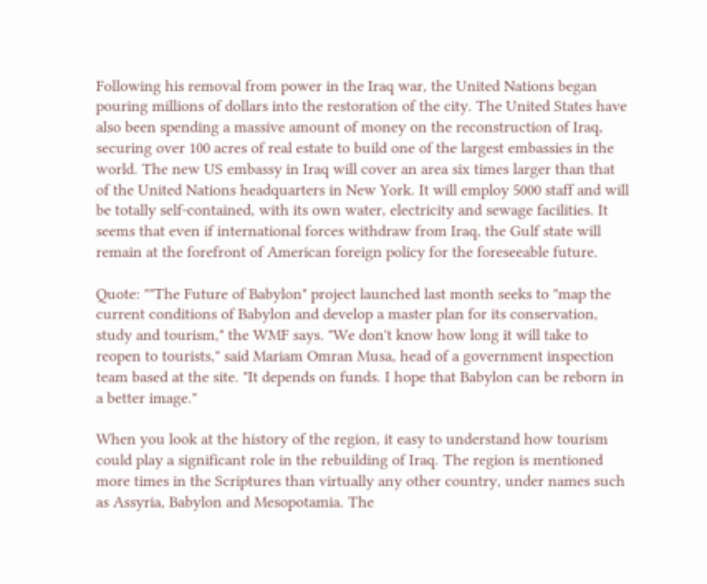Following his removal from power in the Iraq war, the United Nations began pouring millions of dollars into the restoration of the city. The United States have also been spending a massive amount of money on the reconstruction of Iraq, securing over 100 acres of real estate to build one of the largest embassies in the world. The new US embassy in Iraq will cover an area six times larger than that of the United Nations headquarters in New York. It will employ 5000 staff and will be totally self-contained, with its own water, electricity and sewage facilities. It seems that even if international forces withdraw from Iraq, the Gulf state will remain at the forefront of American foreign policy for the foreseeable future.

Quote: ""The Future of Babylon" project launched last month seeks to "map the current conditions of Babylon and develop a master plan for its conservation, study and tourism," the WMF says. "We don't know how long it will take to reopen to tourists," said Mariam Omran Musa, head of a government inspection team based at the site. "It depends on funds. I hope that Babylon can be reborn in a better image."

When you look at the history of the region, it easy to understand how tourism could play a significant role in the rebuilding of Iraq. The region is mentioned more times in the Scriptures than virtually any other country, under names such as Assyria, Babylon and Mesopotamia. The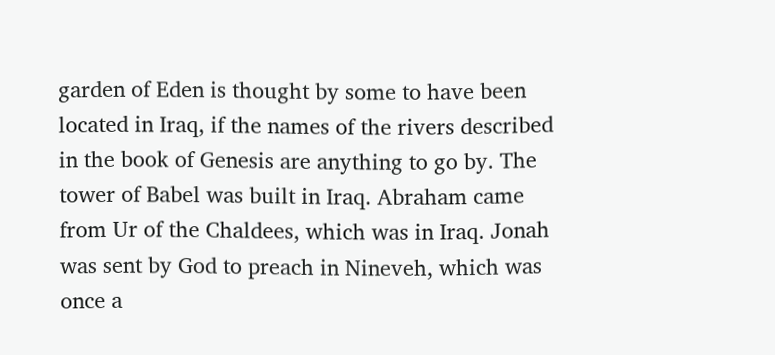garden of Eden is thought by some to have been located in Iraq, if the names of the rivers described in the book of Genesis are anything to go by. The tower of Babel was built in Iraq. Abraham came from Ur of the Chaldees, which was in Iraq. Jonah was sent by God to preach in Nineveh, which was once a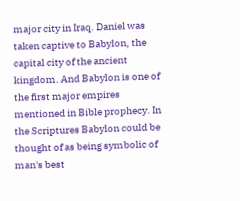major city in Iraq. Daniel was taken captive to Babylon, the capital city of the ancient kingdom. And Babylon is one of the first major empires mentioned in Bible prophecy. In the Scriptures Babylon could be thought of as being symbolic of man's best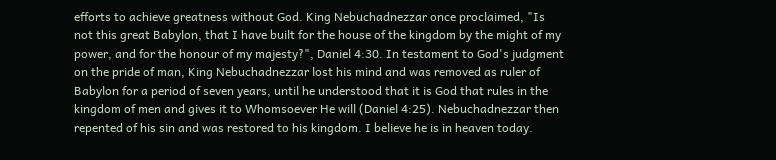efforts to achieve greatness without God. King Nebuchadnezzar once proclaimed, "Is not this great Babylon, that I have built for the house of the kingdom by the might of my power, and for the honour of my majesty?", Daniel 4:30. In testament to God's judgment on the pride of man, King Nebuchadnezzar lost his mind and was removed as ruler of Babylon for a period of seven years, until he understood that it is God that rules in the kingdom of men and gives it to Whomsoever He will (Daniel 4:25). Nebuchadnezzar then repented of his sin and was restored to his kingdom. I believe he is in heaven today.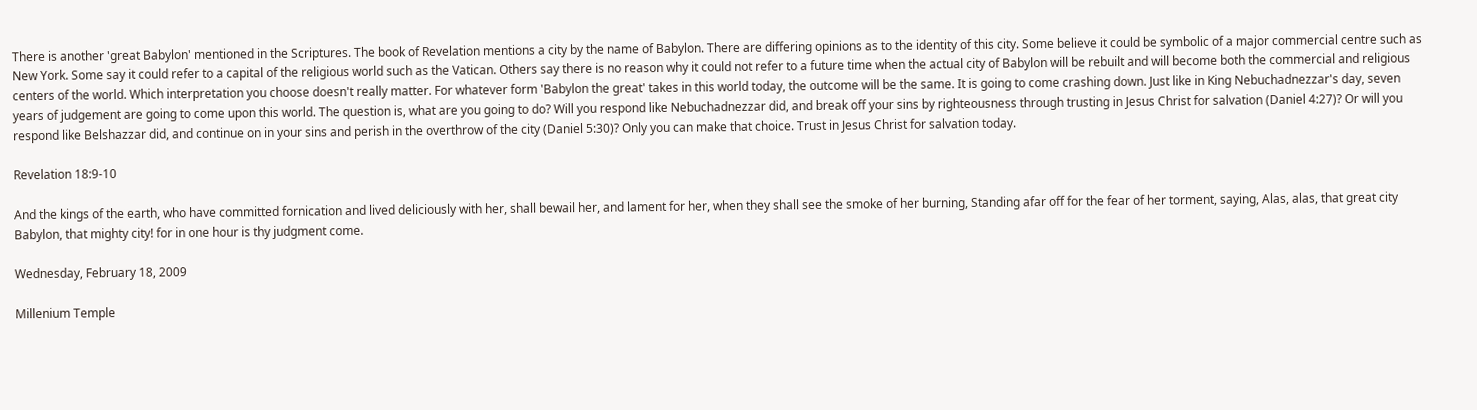There is another 'great Babylon' mentioned in the Scriptures. The book of Revelation mentions a city by the name of Babylon. There are differing opinions as to the identity of this city. Some believe it could be symbolic of a major commercial centre such as New York. Some say it could refer to a capital of the religious world such as the Vatican. Others say there is no reason why it could not refer to a future time when the actual city of Babylon will be rebuilt and will become both the commercial and religious centers of the world. Which interpretation you choose doesn't really matter. For whatever form 'Babylon the great' takes in this world today, the outcome will be the same. It is going to come crashing down. Just like in King Nebuchadnezzar's day, seven years of judgement are going to come upon this world. The question is, what are you going to do? Will you respond like Nebuchadnezzar did, and break off your sins by righteousness through trusting in Jesus Christ for salvation (Daniel 4:27)? Or will you respond like Belshazzar did, and continue on in your sins and perish in the overthrow of the city (Daniel 5:30)? Only you can make that choice. Trust in Jesus Christ for salvation today.

Revelation 18:9-10

And the kings of the earth, who have committed fornication and lived deliciously with her, shall bewail her, and lament for her, when they shall see the smoke of her burning, Standing afar off for the fear of her torment, saying, Alas, alas, that great city Babylon, that mighty city! for in one hour is thy judgment come.

Wednesday, February 18, 2009

Millenium Temple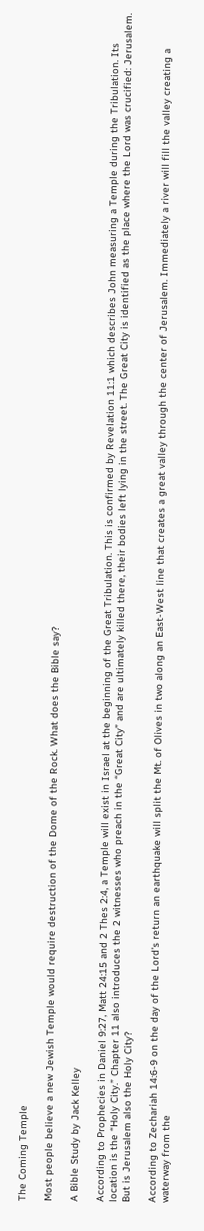The Coming Temple

Most people believe a new Jewish Temple would require destruction of the Dome of the Rock. What does the Bible say?

A Bible Study by Jack Kelley

According to Prophecies in Daniel 9:27, Matt 24:15 and 2 Thes 2:4, a Temple will exist in Israel at the beginning of the Great Tribulation. This is confirmed by Revelation 11:1 which describes John measuring a Temple during the Tribulation. Its location is the “Holy City.” Chapter 11 also introduces the 2 witnesses who preach in the “Great City” and are ultimately killed there, their bodies left lying in the street. The Great City is identified as the place where the Lord was crucified: Jerusalem. But is Jerusalem also the Holy City?

According to Zechariah 14:6-9 on the day of the Lord’s return an earthquake will split the Mt. of Olives in two along an East-West line that creates a great valley through the center of Jerusalem. Immediately a river will fill the valley creating a waterway from the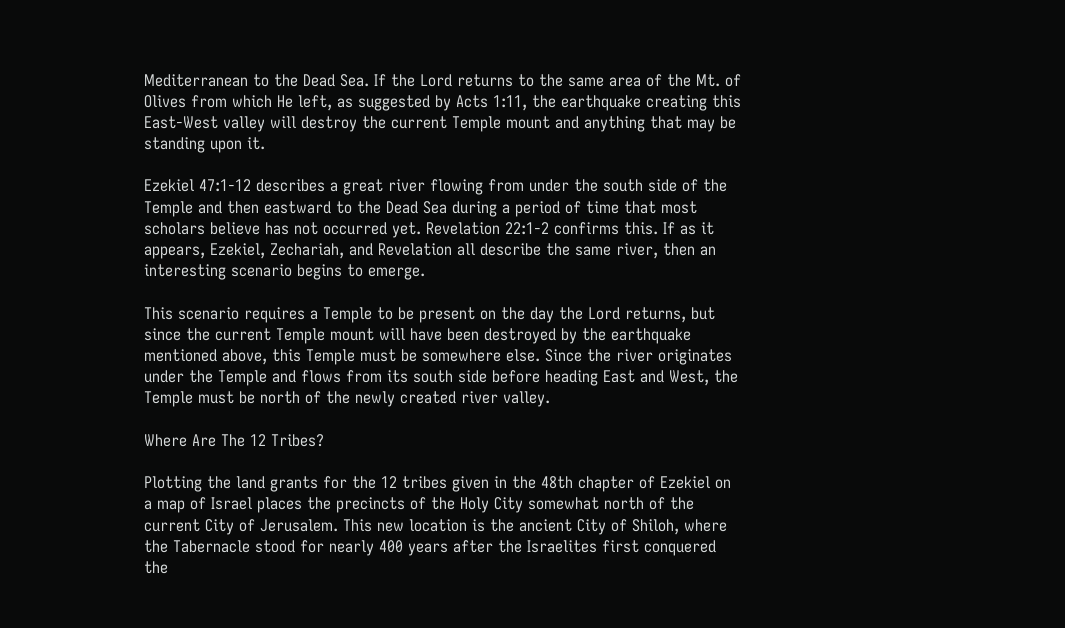Mediterranean to the Dead Sea. If the Lord returns to the same area of the Mt. of Olives from which He left, as suggested by Acts 1:11, the earthquake creating this East-West valley will destroy the current Temple mount and anything that may be standing upon it.

Ezekiel 47:1-12 describes a great river flowing from under the south side of the Temple and then eastward to the Dead Sea during a period of time that most scholars believe has not occurred yet. Revelation 22:1-2 confirms this. If as it appears, Ezekiel, Zechariah, and Revelation all describe the same river, then an interesting scenario begins to emerge.

This scenario requires a Temple to be present on the day the Lord returns, but since the current Temple mount will have been destroyed by the earthquake mentioned above, this Temple must be somewhere else. Since the river originates under the Temple and flows from its south side before heading East and West, the Temple must be north of the newly created river valley.

Where Are The 12 Tribes?

Plotting the land grants for the 12 tribes given in the 48th chapter of Ezekiel on a map of Israel places the precincts of the Holy City somewhat north of the current City of Jerusalem. This new location is the ancient City of Shiloh, where the Tabernacle stood for nearly 400 years after the Israelites first conquered the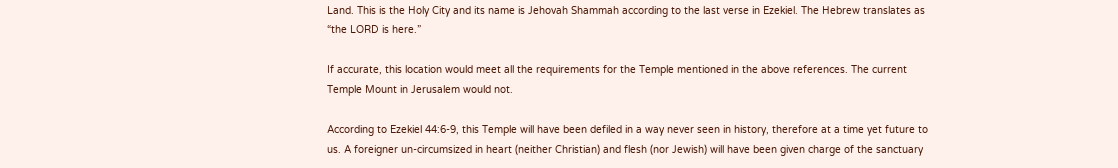Land. This is the Holy City and its name is Jehovah Shammah according to the last verse in Ezekiel. The Hebrew translates as “the LORD is here.”

If accurate, this location would meet all the requirements for the Temple mentioned in the above references. The current Temple Mount in Jerusalem would not.

According to Ezekiel 44:6-9, this Temple will have been defiled in a way never seen in history, therefore at a time yet future to us. A foreigner un-circumsized in heart (neither Christian) and flesh (nor Jewish) will have been given charge of the sanctuary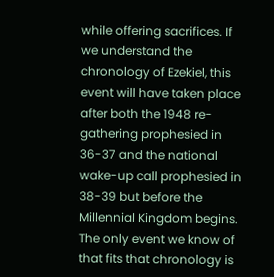while offering sacrifices. If we understand the chronology of Ezekiel, this event will have taken place after both the 1948 re-gathering prophesied in 36-37 and the national wake-up call prophesied in 38-39 but before the Millennial Kingdom begins. The only event we know of that fits that chronology is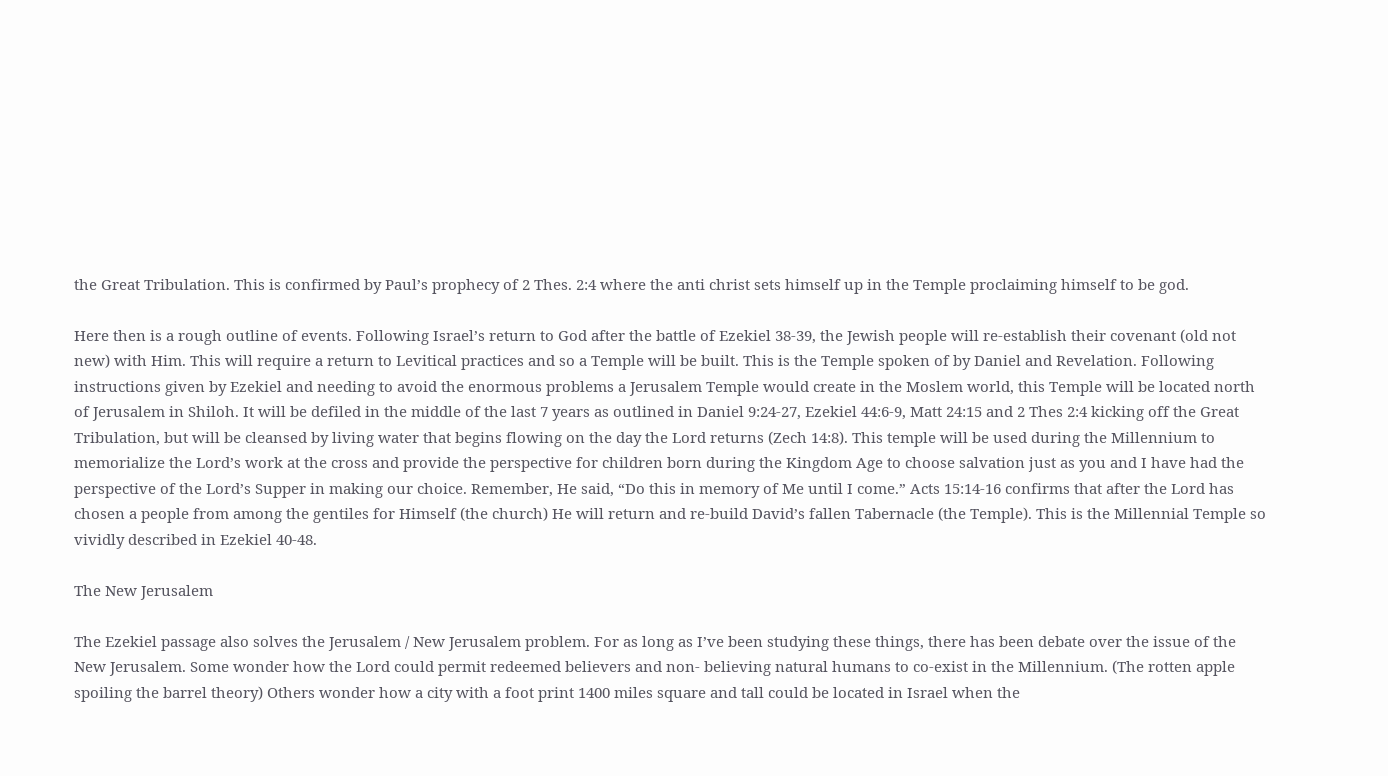the Great Tribulation. This is confirmed by Paul’s prophecy of 2 Thes. 2:4 where the anti christ sets himself up in the Temple proclaiming himself to be god.

Here then is a rough outline of events. Following Israel’s return to God after the battle of Ezekiel 38-39, the Jewish people will re-establish their covenant (old not new) with Him. This will require a return to Levitical practices and so a Temple will be built. This is the Temple spoken of by Daniel and Revelation. Following instructions given by Ezekiel and needing to avoid the enormous problems a Jerusalem Temple would create in the Moslem world, this Temple will be located north of Jerusalem in Shiloh. It will be defiled in the middle of the last 7 years as outlined in Daniel 9:24-27, Ezekiel 44:6-9, Matt 24:15 and 2 Thes 2:4 kicking off the Great Tribulation, but will be cleansed by living water that begins flowing on the day the Lord returns (Zech 14:8). This temple will be used during the Millennium to memorialize the Lord’s work at the cross and provide the perspective for children born during the Kingdom Age to choose salvation just as you and I have had the perspective of the Lord’s Supper in making our choice. Remember, He said, “Do this in memory of Me until I come.” Acts 15:14-16 confirms that after the Lord has chosen a people from among the gentiles for Himself (the church) He will return and re-build David’s fallen Tabernacle (the Temple). This is the Millennial Temple so vividly described in Ezekiel 40-48.

The New Jerusalem

The Ezekiel passage also solves the Jerusalem / New Jerusalem problem. For as long as I’ve been studying these things, there has been debate over the issue of the New Jerusalem. Some wonder how the Lord could permit redeemed believers and non- believing natural humans to co-exist in the Millennium. (The rotten apple spoiling the barrel theory) Others wonder how a city with a foot print 1400 miles square and tall could be located in Israel when the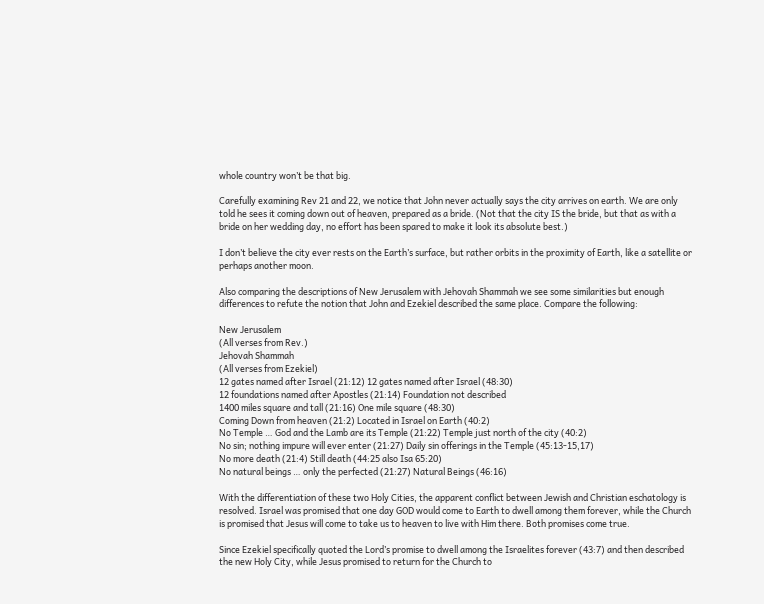whole country won’t be that big.

Carefully examining Rev 21 and 22, we notice that John never actually says the city arrives on earth. We are only told he sees it coming down out of heaven, prepared as a bride. (Not that the city IS the bride, but that as with a bride on her wedding day, no effort has been spared to make it look its absolute best.)

I don’t believe the city ever rests on the Earth’s surface, but rather orbits in the proximity of Earth, like a satellite or perhaps another moon.

Also comparing the descriptions of New Jerusalem with Jehovah Shammah we see some similarities but enough differences to refute the notion that John and Ezekiel described the same place. Compare the following:

New Jerusalem
(All verses from Rev.)
Jehovah Shammah
(All verses from Ezekiel)
12 gates named after Israel (21:12) 12 gates named after Israel (48:30)
12 foundations named after Apostles (21:14) Foundation not described
1400 miles square and tall (21:16) One mile square (48:30)
Coming Down from heaven (21:2) Located in Israel on Earth (40:2)
No Temple … God and the Lamb are its Temple (21:22) Temple just north of the city (40:2)
No sin; nothing impure will ever enter (21:27) Daily sin offerings in the Temple (45:13-15,17)
No more death (21:4) Still death (44:25 also Isa 65:20)
No natural beings … only the perfected (21:27) Natural Beings (46:16)

With the differentiation of these two Holy Cities, the apparent conflict between Jewish and Christian eschatology is resolved. Israel was promised that one day GOD would come to Earth to dwell among them forever, while the Church is promised that Jesus will come to take us to heaven to live with Him there. Both promises come true.

Since Ezekiel specifically quoted the Lord’s promise to dwell among the Israelites forever (43:7) and then described the new Holy City, while Jesus promised to return for the Church to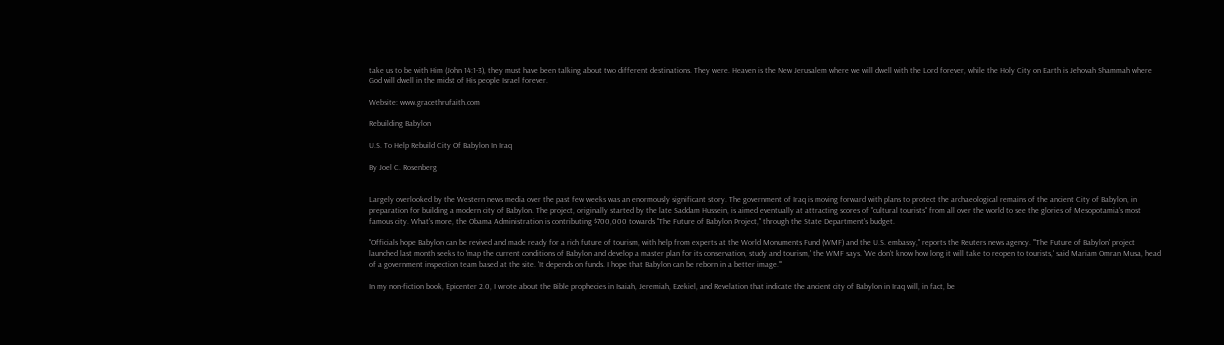take us to be with Him (John 14:1-3), they must have been talking about two different destinations. They were. Heaven is the New Jerusalem where we will dwell with the Lord forever, while the Holy City on Earth is Jehovah Shammah where God will dwell in the midst of His people Israel forever.

Website: www.gracethrufaith.com

Rebuilding Babylon

U.S. To Help Rebuild City Of Babylon In Iraq

By Joel C. Rosenberg


Largely overlooked by the Western news media over the past few weeks was an enormously significant story. The government of Iraq is moving forward with plans to protect the archaeological remains of the ancient City of Babylon, in preparation for building a modern city of Babylon. The project, originally started by the late Saddam Hussein, is aimed eventually at attracting scores of "cultural tourists" from all over the world to see the glories of Mesopotamia's most famous city. What's more, the Obama Administration is contributing $700,000 towards "The Future of Babylon Project," through the State Department's budget.

"Officials hope Babylon can be revived and made ready for a rich future of tourism, with help from experts at the World Monuments Fund (WMF) and the U.S. embassy," reports the Reuters news agency. "'The Future of Babylon' project launched last month seeks to 'map the current conditions of Babylon and develop a master plan for its conservation, study and tourism,' the WMF says. 'We don't know how long it will take to reopen to tourists,' said Mariam Omran Musa, head of a government inspection team based at the site. 'It depends on funds. I hope that Babylon can be reborn in a better image.'"

In my non-fiction book, Epicenter 2.0, I wrote about the Bible prophecies in Isaiah, Jeremiah, Ezekiel, and Revelation that indicate the ancient city of Babylon in Iraq will, in fact, be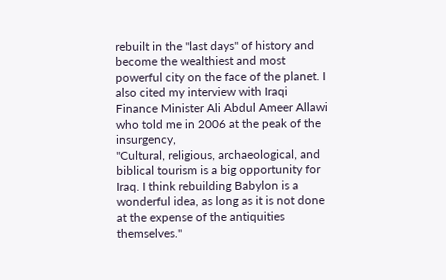rebuilt in the "last days" of history and become the wealthiest and most powerful city on the face of the planet. I also cited my interview with Iraqi Finance Minister Ali Abdul Ameer Allawi who told me in 2006 at the peak of the insurgency,
"Cultural, religious, archaeological, and biblical tourism is a big opportunity for Iraq. I think rebuilding Babylon is a wonderful idea, as long as it is not done at the expense of the antiquities themselves."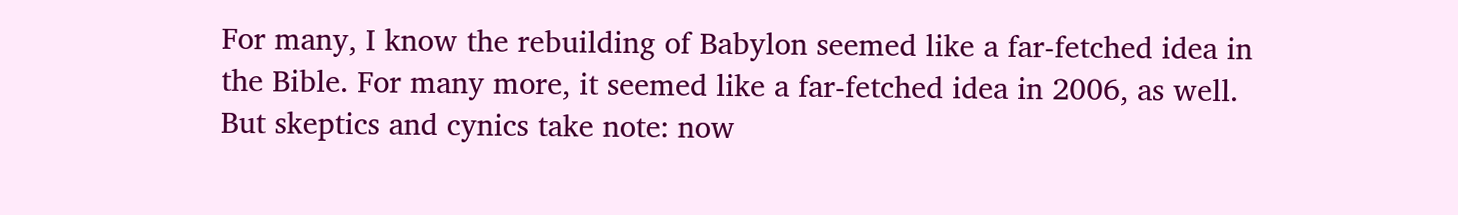For many, I know the rebuilding of Babylon seemed like a far-fetched idea in the Bible. For many more, it seemed like a far-fetched idea in 2006, as well. But skeptics and cynics take note: now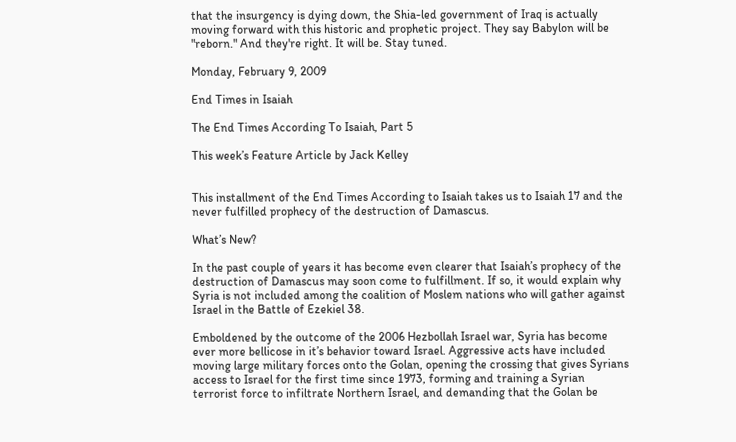that the insurgency is dying down, the Shia-led government of Iraq is actually moving forward with this historic and prophetic project. They say Babylon will be "reborn." And they're right. It will be. Stay tuned.

Monday, February 9, 2009

End Times in Isaiah

The End Times According To Isaiah, Part 5

This week’s Feature Article by Jack Kelley


This installment of the End Times According to Isaiah takes us to Isaiah 17 and the never fulfilled prophecy of the destruction of Damascus.

What’s New?

In the past couple of years it has become even clearer that Isaiah’s prophecy of the destruction of Damascus may soon come to fulfillment. If so, it would explain why Syria is not included among the coalition of Moslem nations who will gather against Israel in the Battle of Ezekiel 38.

Emboldened by the outcome of the 2006 Hezbollah Israel war, Syria has become ever more bellicose in it’s behavior toward Israel. Aggressive acts have included moving large military forces onto the Golan, opening the crossing that gives Syrians access to Israel for the first time since 1973, forming and training a Syrian terrorist force to infiltrate Northern Israel, and demanding that the Golan be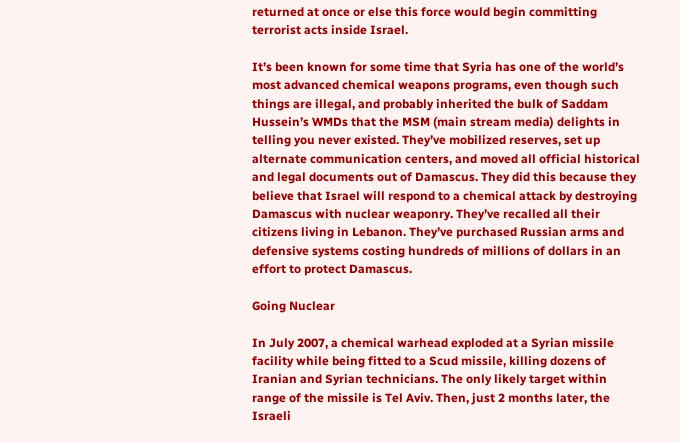returned at once or else this force would begin committing terrorist acts inside Israel.

It’s been known for some time that Syria has one of the world’s most advanced chemical weapons programs, even though such things are illegal, and probably inherited the bulk of Saddam Hussein’s WMDs that the MSM (main stream media) delights in telling you never existed. They’ve mobilized reserves, set up alternate communication centers, and moved all official historical and legal documents out of Damascus. They did this because they believe that Israel will respond to a chemical attack by destroying Damascus with nuclear weaponry. They’ve recalled all their citizens living in Lebanon. They’ve purchased Russian arms and defensive systems costing hundreds of millions of dollars in an effort to protect Damascus.

Going Nuclear

In July 2007, a chemical warhead exploded at a Syrian missile facility while being fitted to a Scud missile, killing dozens of Iranian and Syrian technicians. The only likely target within range of the missile is Tel Aviv. Then, just 2 months later, the Israeli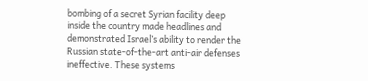bombing of a secret Syrian facility deep inside the country made headlines and demonstrated Israel’s ability to render the Russian state-of-the-art anti-air defenses ineffective. These systems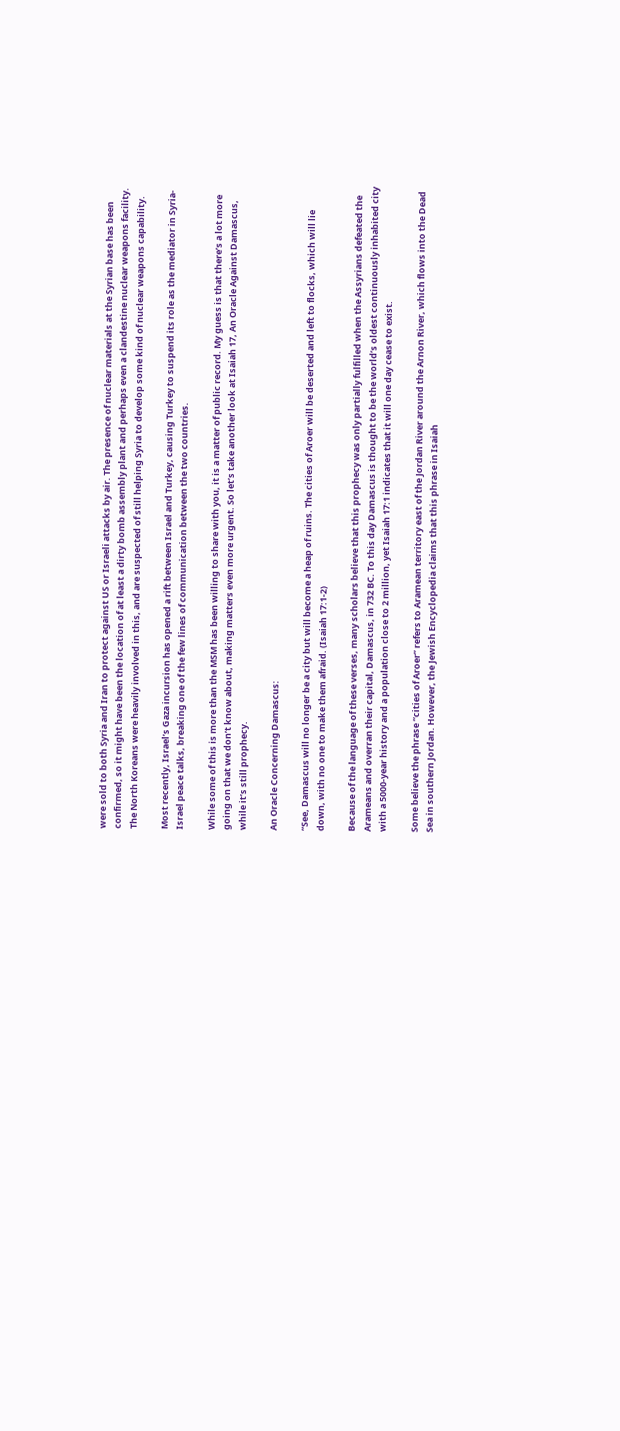were sold to both Syria and Iran to protect against US or Israeli attacks by air. The presence of nuclear materials at the Syrian base has been confirmed, so it might have been the location of at least a dirty bomb assembly plant and perhaps even a clandestine nuclear weapons facility. The North Koreans were heavily involved in this, and are suspected of still helping Syria to develop some kind of nuclear weapons capability.

Most recently, Israel’s Gaza incursion has opened a rift between Israel and Turkey, causing Turkey to suspend its role as the mediator in Syria-Israel peace talks, breaking one of the few lines of communication between the two countries.

While some of this is more than the MSM has been willing to share with you, it is a matter of public record. My guess is that there’s a lot more going on that we don’t know about, making matters even more urgent. So let’s take another look at Isaiah 17, An Oracle Against Damascus, while it’s still prophecy.

An Oracle Concerning Damascus:

“See, Damascus will no longer be a city but will become a heap of ruins. The cities of Aroer will be deserted and left to flocks, which will lie down, with no one to make them afraid. (Isaiah 17:1-2)

Because of the language of these verses, many scholars believe that this prophecy was only partially fulfilled when the Assyrians defeated the Arameans and overran their capital, Damascus, in 732 BC. To this day Damascus is thought to be the world’s oldest continuously inhabited city with a 5000-year history and a population close to 2 million, yet Isaiah 17:1 indicates that it will one day cease to exist.

Some believe the phrase “cities of Aroer” refers to Aramean territory east of the Jordan River around the Arnon River, which flows into the Dead Sea in southern Jordan. However, the Jewish Encyclopedia claims that this phrase in Isaiah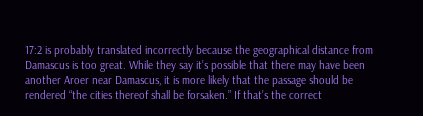17:2 is probably translated incorrectly because the geographical distance from Damascus is too great. While they say it’s possible that there may have been another Aroer near Damascus, it is more likely that the passage should be rendered “the cities thereof shall be forsaken.” If that’s the correct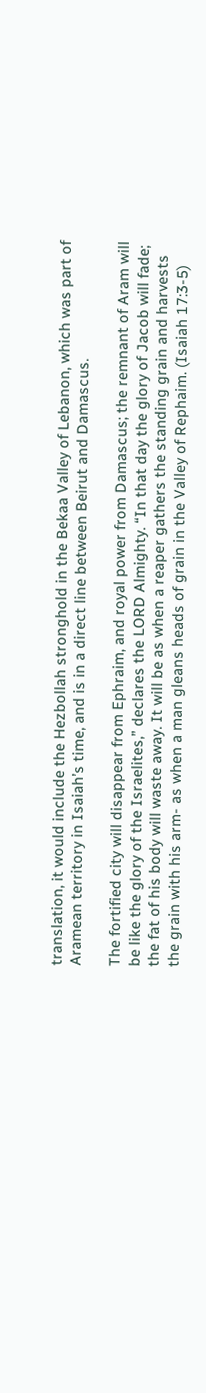translation, it would include the Hezbollah stronghold in the Bekaa Valley of Lebanon, which was part of Aramean territory in Isaiah’s time, and is in a direct line between Beirut and Damascus.

The fortified city will disappear from Ephraim, and royal power from Damascus; the remnant of Aram will be like the glory of the Israelites,” declares the LORD Almighty. “In that day the glory of Jacob will fade; the fat of his body will waste away. It will be as when a reaper gathers the standing grain and harvests the grain with his arm- as when a man gleans heads of grain in the Valley of Rephaim. (Isaiah 17:3-5)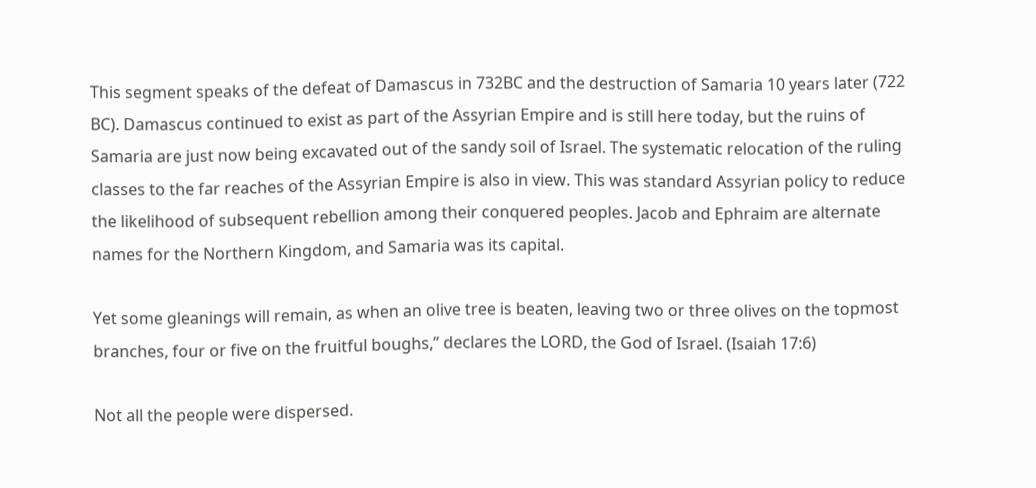This segment speaks of the defeat of Damascus in 732BC and the destruction of Samaria 10 years later (722 BC). Damascus continued to exist as part of the Assyrian Empire and is still here today, but the ruins of Samaria are just now being excavated out of the sandy soil of Israel. The systematic relocation of the ruling classes to the far reaches of the Assyrian Empire is also in view. This was standard Assyrian policy to reduce the likelihood of subsequent rebellion among their conquered peoples. Jacob and Ephraim are alternate names for the Northern Kingdom, and Samaria was its capital.

Yet some gleanings will remain, as when an olive tree is beaten, leaving two or three olives on the topmost branches, four or five on the fruitful boughs,” declares the LORD, the God of Israel. (Isaiah 17:6)

Not all the people were dispersed.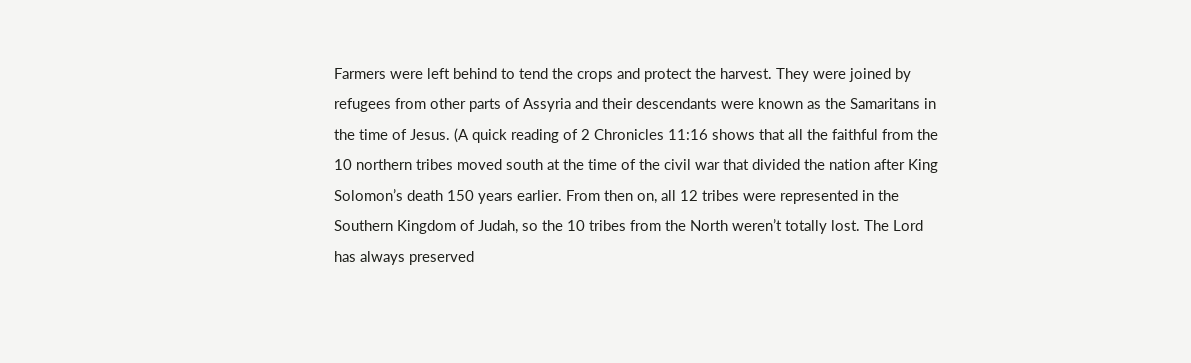Farmers were left behind to tend the crops and protect the harvest. They were joined by refugees from other parts of Assyria and their descendants were known as the Samaritans in the time of Jesus. (A quick reading of 2 Chronicles 11:16 shows that all the faithful from the 10 northern tribes moved south at the time of the civil war that divided the nation after King Solomon’s death 150 years earlier. From then on, all 12 tribes were represented in the Southern Kingdom of Judah, so the 10 tribes from the North weren’t totally lost. The Lord has always preserved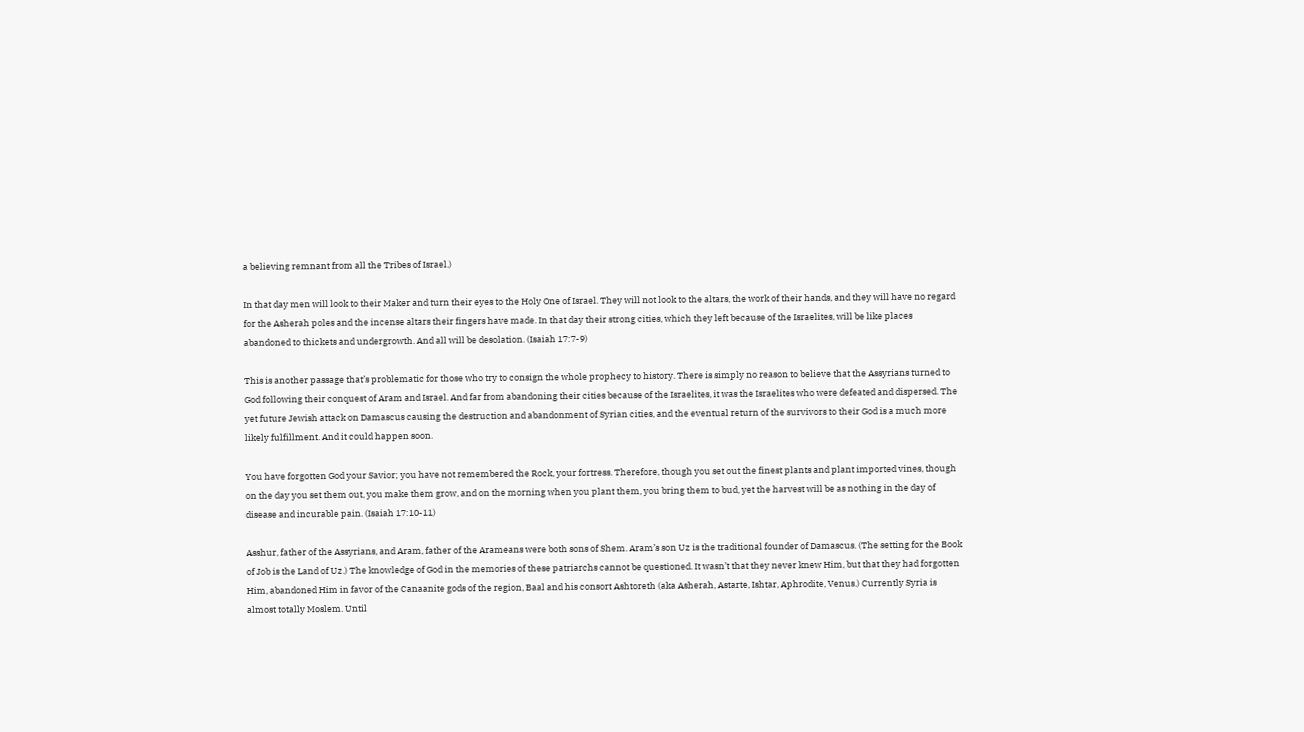a believing remnant from all the Tribes of Israel.)

In that day men will look to their Maker and turn their eyes to the Holy One of Israel. They will not look to the altars, the work of their hands, and they will have no regard for the Asherah poles and the incense altars their fingers have made. In that day their strong cities, which they left because of the Israelites, will be like places abandoned to thickets and undergrowth. And all will be desolation. (Isaiah 17:7-9)

This is another passage that’s problematic for those who try to consign the whole prophecy to history. There is simply no reason to believe that the Assyrians turned to God following their conquest of Aram and Israel. And far from abandoning their cities because of the Israelites, it was the Israelites who were defeated and dispersed. The yet future Jewish attack on Damascus causing the destruction and abandonment of Syrian cities, and the eventual return of the survivors to their God is a much more likely fulfillment. And it could happen soon.

You have forgotten God your Savior; you have not remembered the Rock, your fortress. Therefore, though you set out the finest plants and plant imported vines, though on the day you set them out, you make them grow, and on the morning when you plant them, you bring them to bud, yet the harvest will be as nothing in the day of disease and incurable pain. (Isaiah 17:10-11)

Asshur, father of the Assyrians, and Aram, father of the Arameans were both sons of Shem. Aram’s son Uz is the traditional founder of Damascus. (The setting for the Book of Job is the Land of Uz.) The knowledge of God in the memories of these patriarchs cannot be questioned. It wasn’t that they never knew Him, but that they had forgotten Him, abandoned Him in favor of the Canaanite gods of the region, Baal and his consort Ashtoreth (aka Asherah, Astarte, Ishtar, Aphrodite, Venus.) Currently Syria is almost totally Moslem. Until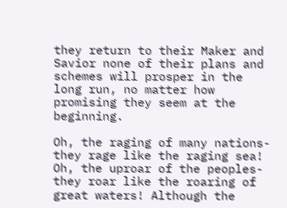they return to their Maker and Savior none of their plans and schemes will prosper in the long run, no matter how promising they seem at the beginning.

Oh, the raging of many nations- they rage like the raging sea! Oh, the uproar of the peoples- they roar like the roaring of great waters! Although the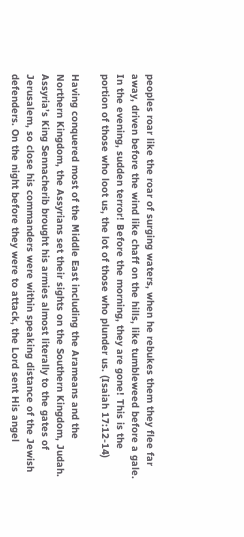peoples roar like the roar of surging waters, when he rebukes them they flee far away, driven before the wind like chaff on the hills, like tumbleweed before a gale. In the evening, sudden terror! Before the morning, they are gone! This is the portion of those who loot us, the lot of those who plunder us. (Isaiah 17:12-14)

Having conquered most of the Middle East including the Arameans and the Northern Kingdom, the Assyrians set their sights on the Southern Kingdom, Judah. Assyria’s King Sennacherib brought his armies almost literally to the gates of Jerusalem, so close his commanders were within speaking distance of the Jewish defenders. On the night before they were to attack, the Lord sent His angel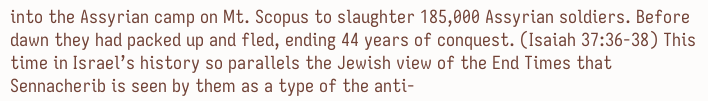into the Assyrian camp on Mt. Scopus to slaughter 185,000 Assyrian soldiers. Before dawn they had packed up and fled, ending 44 years of conquest. (Isaiah 37:36-38) This time in Israel’s history so parallels the Jewish view of the End Times that Sennacherib is seen by them as a type of the anti-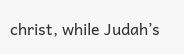christ, while Judah’s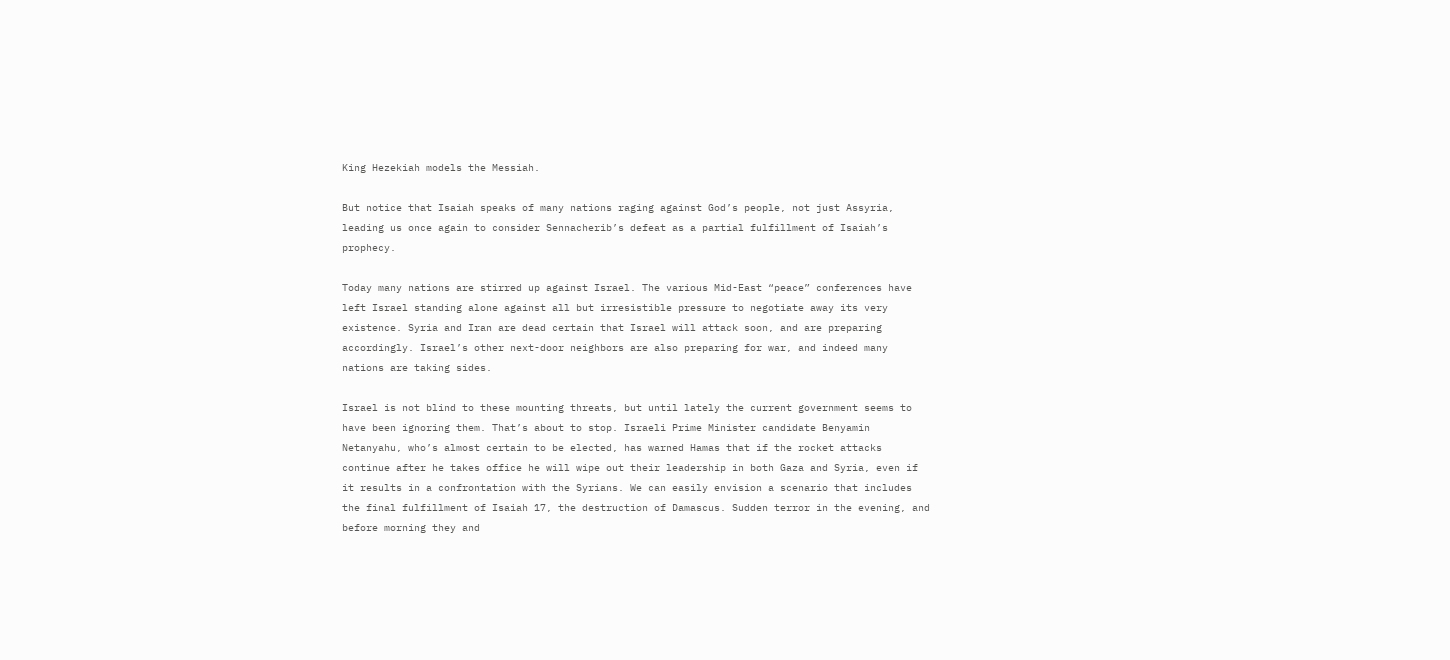King Hezekiah models the Messiah.

But notice that Isaiah speaks of many nations raging against God’s people, not just Assyria, leading us once again to consider Sennacherib’s defeat as a partial fulfillment of Isaiah’s prophecy.

Today many nations are stirred up against Israel. The various Mid-East “peace” conferences have left Israel standing alone against all but irresistible pressure to negotiate away its very existence. Syria and Iran are dead certain that Israel will attack soon, and are preparing accordingly. Israel’s other next-door neighbors are also preparing for war, and indeed many nations are taking sides.

Israel is not blind to these mounting threats, but until lately the current government seems to have been ignoring them. That’s about to stop. Israeli Prime Minister candidate Benyamin Netanyahu, who’s almost certain to be elected, has warned Hamas that if the rocket attacks continue after he takes office he will wipe out their leadership in both Gaza and Syria, even if it results in a confrontation with the Syrians. We can easily envision a scenario that includes the final fulfillment of Isaiah 17, the destruction of Damascus. Sudden terror in the evening, and before morning they and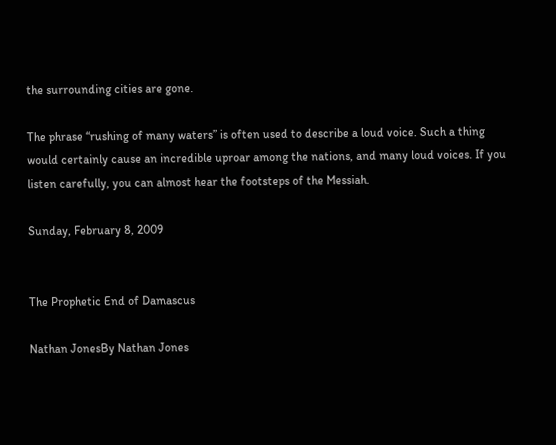the surrounding cities are gone.

The phrase “rushing of many waters” is often used to describe a loud voice. Such a thing would certainly cause an incredible uproar among the nations, and many loud voices. If you listen carefully, you can almost hear the footsteps of the Messiah.

Sunday, February 8, 2009


The Prophetic End of Damascus

Nathan JonesBy Nathan Jones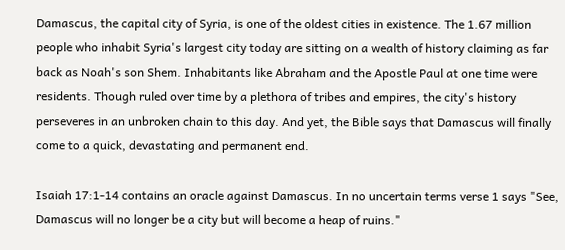Damascus, the capital city of Syria, is one of the oldest cities in existence. The 1.67 million people who inhabit Syria's largest city today are sitting on a wealth of history claiming as far back as Noah's son Shem. Inhabitants like Abraham and the Apostle Paul at one time were residents. Though ruled over time by a plethora of tribes and empires, the city's history perseveres in an unbroken chain to this day. And yet, the Bible says that Damascus will finally come to a quick, devastating and permanent end.

Isaiah 17:1-14 contains an oracle against Damascus. In no uncertain terms verse 1 says "See, Damascus will no longer be a city but will become a heap of ruins."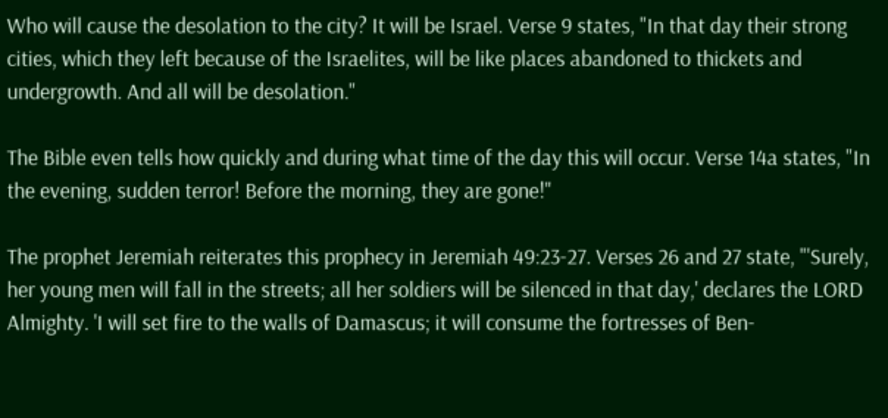Who will cause the desolation to the city? It will be Israel. Verse 9 states, "In that day their strong cities, which they left because of the Israelites, will be like places abandoned to thickets and undergrowth. And all will be desolation."

The Bible even tells how quickly and during what time of the day this will occur. Verse 14a states, "In the evening, sudden terror! Before the morning, they are gone!"

The prophet Jeremiah reiterates this prophecy in Jeremiah 49:23-27. Verses 26 and 27 state, "'Surely, her young men will fall in the streets; all her soldiers will be silenced in that day,' declares the LORD Almighty. 'I will set fire to the walls of Damascus; it will consume the fortresses of Ben-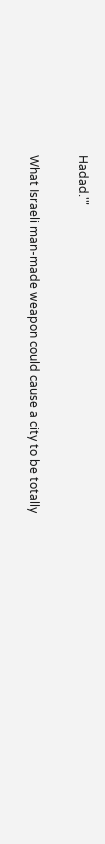Hadad.'"

What Israeli man-made weapon could cause a city to be totally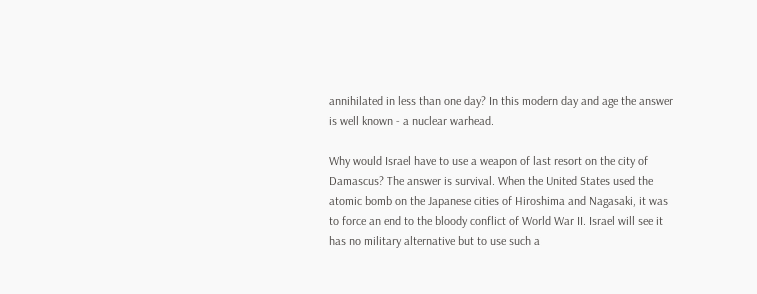annihilated in less than one day? In this modern day and age the answer is well known - a nuclear warhead.

Why would Israel have to use a weapon of last resort on the city of Damascus? The answer is survival. When the United States used the atomic bomb on the Japanese cities of Hiroshima and Nagasaki, it was to force an end to the bloody conflict of World War II. Israel will see it has no military alternative but to use such a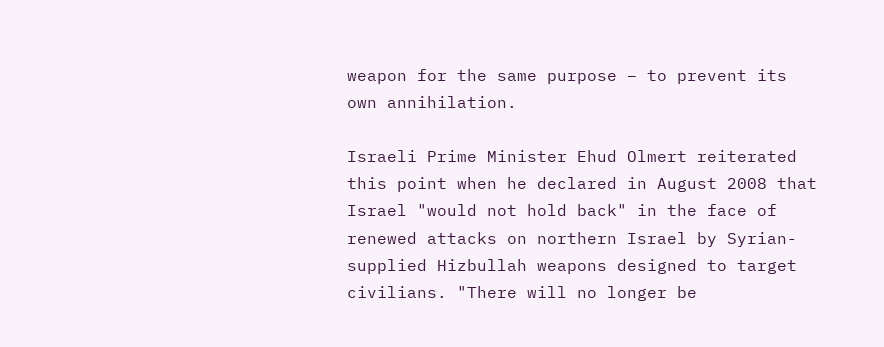weapon for the same purpose – to prevent its own annihilation.

Israeli Prime Minister Ehud Olmert reiterated this point when he declared in August 2008 that Israel "would not hold back" in the face of renewed attacks on northern Israel by Syrian-supplied Hizbullah weapons designed to target civilians. "There will no longer be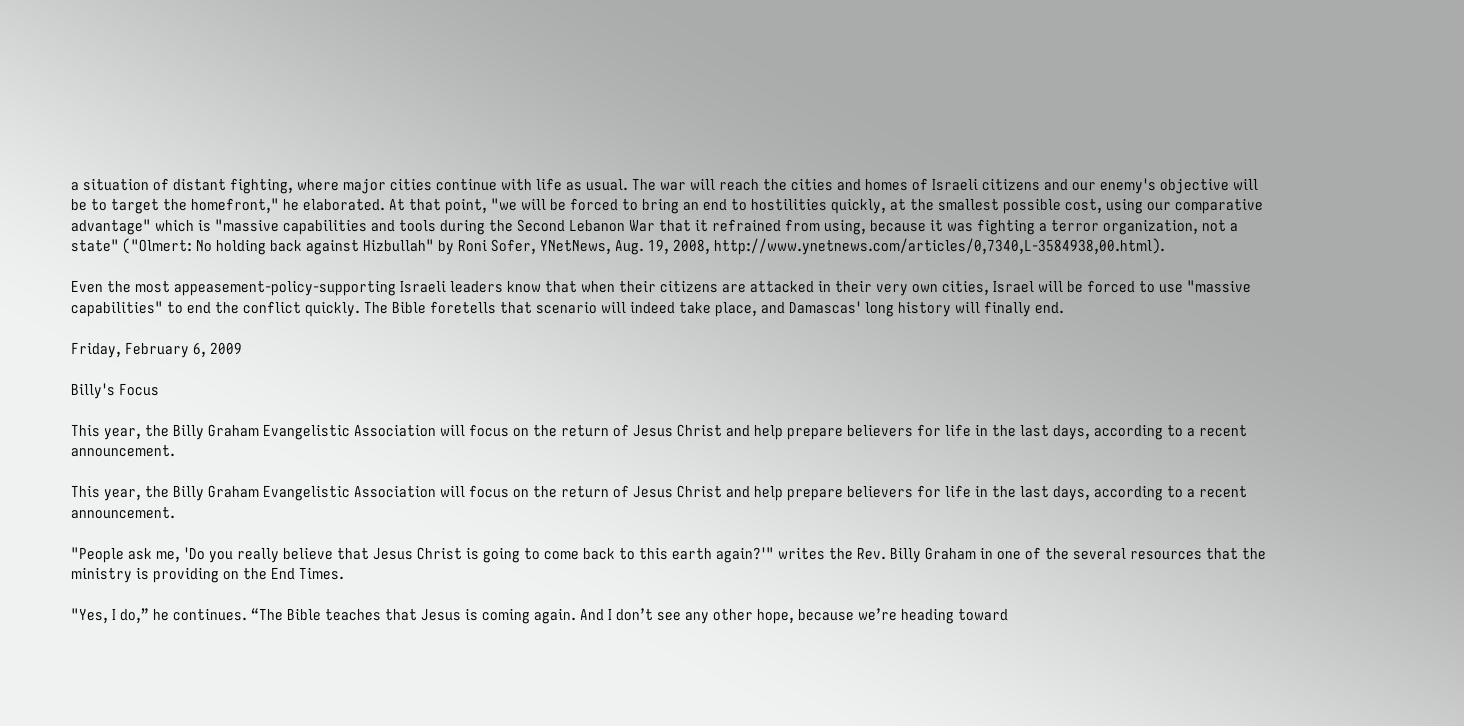a situation of distant fighting, where major cities continue with life as usual. The war will reach the cities and homes of Israeli citizens and our enemy's objective will be to target the homefront," he elaborated. At that point, "we will be forced to bring an end to hostilities quickly, at the smallest possible cost, using our comparative advantage" which is "massive capabilities and tools during the Second Lebanon War that it refrained from using, because it was fighting a terror organization, not a state" ("Olmert: No holding back against Hizbullah" by Roni Sofer, YNetNews, Aug. 19, 2008, http://www.ynetnews.com/articles/0,7340,L-3584938,00.html).

Even the most appeasement-policy-supporting Israeli leaders know that when their citizens are attacked in their very own cities, Israel will be forced to use "massive capabilities" to end the conflict quickly. The Bible foretells that scenario will indeed take place, and Damascas' long history will finally end.

Friday, February 6, 2009

Billy's Focus

This year, the Billy Graham Evangelistic Association will focus on the return of Jesus Christ and help prepare believers for life in the last days, according to a recent announcement.

This year, the Billy Graham Evangelistic Association will focus on the return of Jesus Christ and help prepare believers for life in the last days, according to a recent announcement.

"People ask me, 'Do you really believe that Jesus Christ is going to come back to this earth again?'" writes the Rev. Billy Graham in one of the several resources that the ministry is providing on the End Times.

"Yes, I do,” he continues. “The Bible teaches that Jesus is coming again. And I don’t see any other hope, because we’re heading toward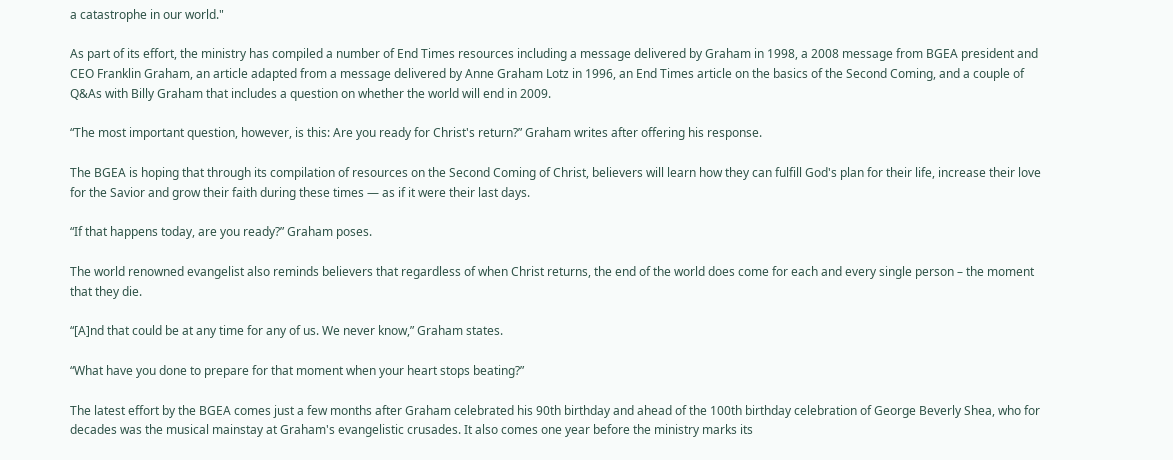a catastrophe in our world."

As part of its effort, the ministry has compiled a number of End Times resources including a message delivered by Graham in 1998, a 2008 message from BGEA president and CEO Franklin Graham, an article adapted from a message delivered by Anne Graham Lotz in 1996, an End Times article on the basics of the Second Coming, and a couple of Q&As with Billy Graham that includes a question on whether the world will end in 2009.

“The most important question, however, is this: Are you ready for Christ's return?” Graham writes after offering his response.

The BGEA is hoping that through its compilation of resources on the Second Coming of Christ, believers will learn how they can fulfill God's plan for their life, increase their love for the Savior and grow their faith during these times — as if it were their last days.

“If that happens today, are you ready?” Graham poses.

The world renowned evangelist also reminds believers that regardless of when Christ returns, the end of the world does come for each and every single person – the moment that they die.

“[A]nd that could be at any time for any of us. We never know,” Graham states.

“What have you done to prepare for that moment when your heart stops beating?”

The latest effort by the BGEA comes just a few months after Graham celebrated his 90th birthday and ahead of the 100th birthday celebration of George Beverly Shea, who for decades was the musical mainstay at Graham's evangelistic crusades. It also comes one year before the ministry marks its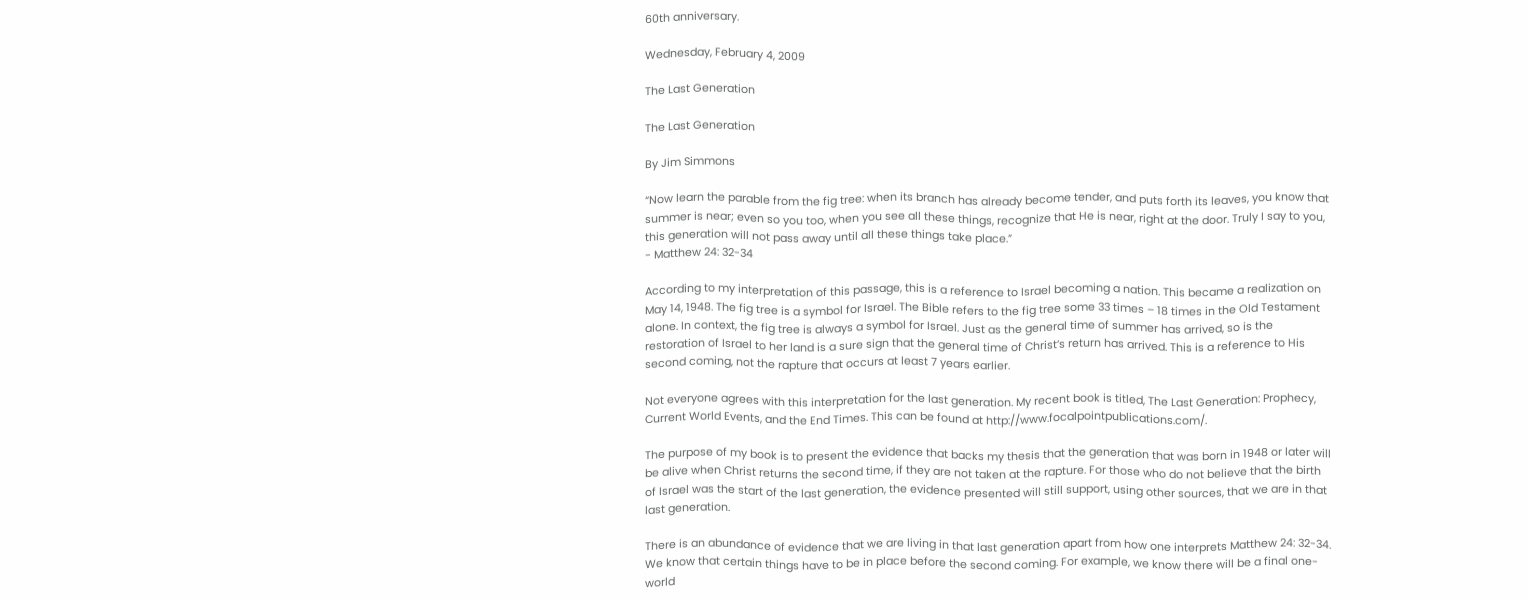60th anniversary.

Wednesday, February 4, 2009

The Last Generation

The Last Generation

By Jim Simmons

“Now learn the parable from the fig tree: when its branch has already become tender, and puts forth its leaves, you know that summer is near; even so you too, when you see all these things, recognize that He is near, right at the door. Truly I say to you, this generation will not pass away until all these things take place.”
- Matthew 24: 32-34

According to my interpretation of this passage, this is a reference to Israel becoming a nation. This became a realization on May 14, 1948. The fig tree is a symbol for Israel. The Bible refers to the fig tree some 33 times – 18 times in the Old Testament alone. In context, the fig tree is always a symbol for Israel. Just as the general time of summer has arrived, so is the restoration of Israel to her land is a sure sign that the general time of Christ’s return has arrived. This is a reference to His second coming, not the rapture that occurs at least 7 years earlier.

Not everyone agrees with this interpretation for the last generation. My recent book is titled, The Last Generation: Prophecy, Current World Events, and the End Times. This can be found at http://www.focalpointpublications.com/.

The purpose of my book is to present the evidence that backs my thesis that the generation that was born in 1948 or later will be alive when Christ returns the second time, if they are not taken at the rapture. For those who do not believe that the birth of Israel was the start of the last generation, the evidence presented will still support, using other sources, that we are in that last generation.

There is an abundance of evidence that we are living in that last generation apart from how one interprets Matthew 24: 32-34. We know that certain things have to be in place before the second coming. For example, we know there will be a final one-world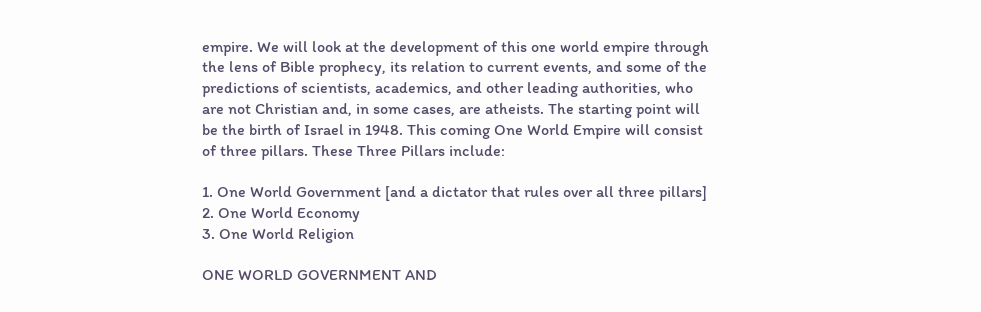empire. We will look at the development of this one world empire through the lens of Bible prophecy, its relation to current events, and some of the predictions of scientists, academics, and other leading authorities, who are not Christian and, in some cases, are atheists. The starting point will be the birth of Israel in 1948. This coming One World Empire will consist of three pillars. These Three Pillars include:

1. One World Government [and a dictator that rules over all three pillars]
2. One World Economy
3. One World Religion

ONE WORLD GOVERNMENT AND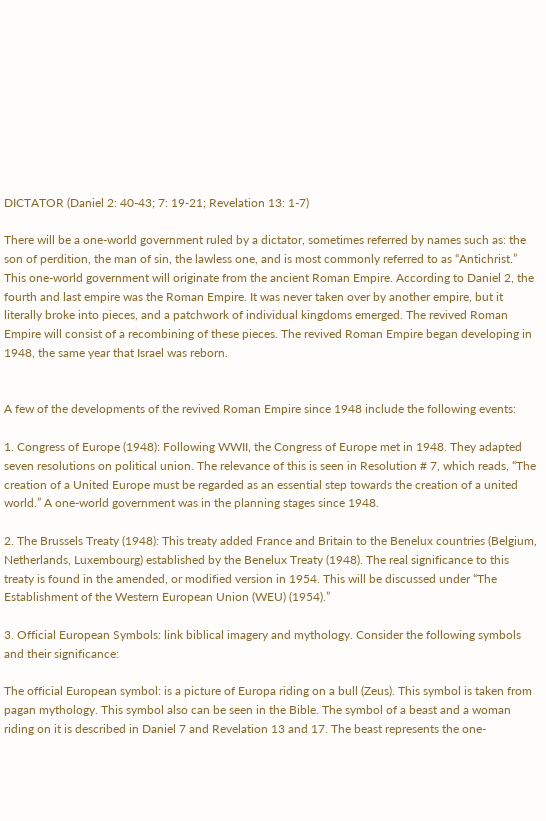DICTATOR (Daniel 2: 40-43; 7: 19-21; Revelation 13: 1-7)

There will be a one-world government ruled by a dictator, sometimes referred by names such as: the son of perdition, the man of sin, the lawless one, and is most commonly referred to as “Antichrist.” This one-world government will originate from the ancient Roman Empire. According to Daniel 2, the fourth and last empire was the Roman Empire. It was never taken over by another empire, but it literally broke into pieces, and a patchwork of individual kingdoms emerged. The revived Roman Empire will consist of a recombining of these pieces. The revived Roman Empire began developing in 1948, the same year that Israel was reborn.


A few of the developments of the revived Roman Empire since 1948 include the following events:

1. Congress of Europe (1948): Following WWII, the Congress of Europe met in 1948. They adapted seven resolutions on political union. The relevance of this is seen in Resolution # 7, which reads, “The creation of a United Europe must be regarded as an essential step towards the creation of a united world.” A one-world government was in the planning stages since 1948.

2. The Brussels Treaty (1948): This treaty added France and Britain to the Benelux countries (Belgium, Netherlands, Luxembourg) established by the Benelux Treaty (1948). The real significance to this treaty is found in the amended, or modified version in 1954. This will be discussed under “The Establishment of the Western European Union (WEU) (1954).”

3. Official European Symbols: link biblical imagery and mythology. Consider the following symbols and their significance:

The official European symbol: is a picture of Europa riding on a bull (Zeus). This symbol is taken from pagan mythology. This symbol also can be seen in the Bible. The symbol of a beast and a woman riding on it is described in Daniel 7 and Revelation 13 and 17. The beast represents the one-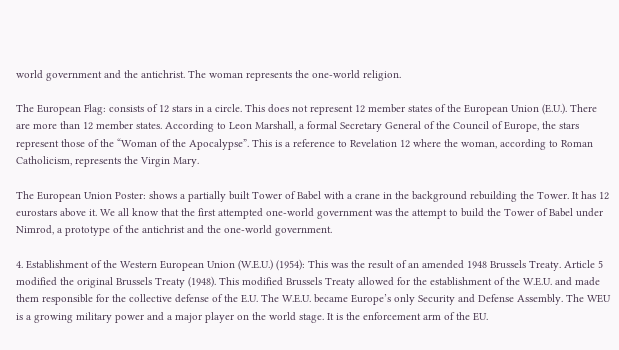world government and the antichrist. The woman represents the one-world religion.

The European Flag: consists of 12 stars in a circle. This does not represent 12 member states of the European Union (E.U.). There are more than 12 member states. According to Leon Marshall, a formal Secretary General of the Council of Europe, the stars represent those of the “Woman of the Apocalypse”. This is a reference to Revelation 12 where the woman, according to Roman Catholicism, represents the Virgin Mary.

The European Union Poster: shows a partially built Tower of Babel with a crane in the background rebuilding the Tower. It has 12 eurostars above it. We all know that the first attempted one-world government was the attempt to build the Tower of Babel under Nimrod, a prototype of the antichrist and the one-world government.

4. Establishment of the Western European Union (W.E.U.) (1954): This was the result of an amended 1948 Brussels Treaty. Article 5 modified the original Brussels Treaty (1948). This modified Brussels Treaty allowed for the establishment of the W.E.U. and made them responsible for the collective defense of the E.U. The W.E.U. became Europe’s only Security and Defense Assembly. The WEU is a growing military power and a major player on the world stage. It is the enforcement arm of the EU.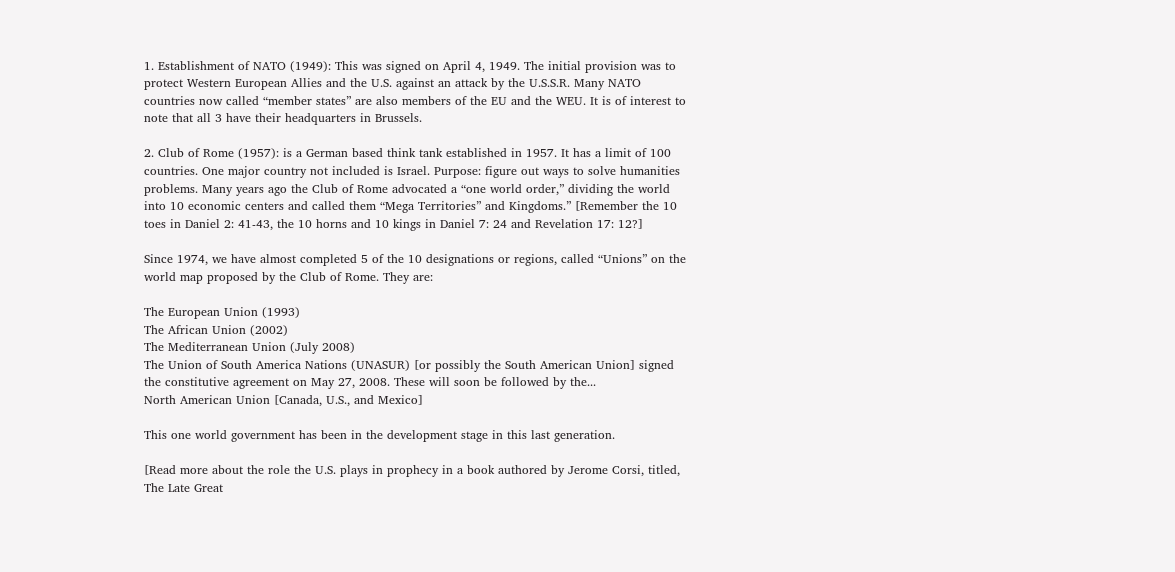1. Establishment of NATO (1949): This was signed on April 4, 1949. The initial provision was to protect Western European Allies and the U.S. against an attack by the U.S.S.R. Many NATO countries now called “member states” are also members of the EU and the WEU. It is of interest to note that all 3 have their headquarters in Brussels.

2. Club of Rome (1957): is a German based think tank established in 1957. It has a limit of 100 countries. One major country not included is Israel. Purpose: figure out ways to solve humanities problems. Many years ago the Club of Rome advocated a “one world order,” dividing the world into 10 economic centers and called them “Mega Territories” and Kingdoms.” [Remember the 10 toes in Daniel 2: 41-43, the 10 horns and 10 kings in Daniel 7: 24 and Revelation 17: 12?]

Since 1974, we have almost completed 5 of the 10 designations or regions, called “Unions” on the world map proposed by the Club of Rome. They are:

The European Union (1993)
The African Union (2002)
The Mediterranean Union (July 2008)
The Union of South America Nations (UNASUR) [or possibly the South American Union] signed the constitutive agreement on May 27, 2008. These will soon be followed by the...
North American Union [Canada, U.S., and Mexico]

This one world government has been in the development stage in this last generation.

[Read more about the role the U.S. plays in prophecy in a book authored by Jerome Corsi, titled, The Late Great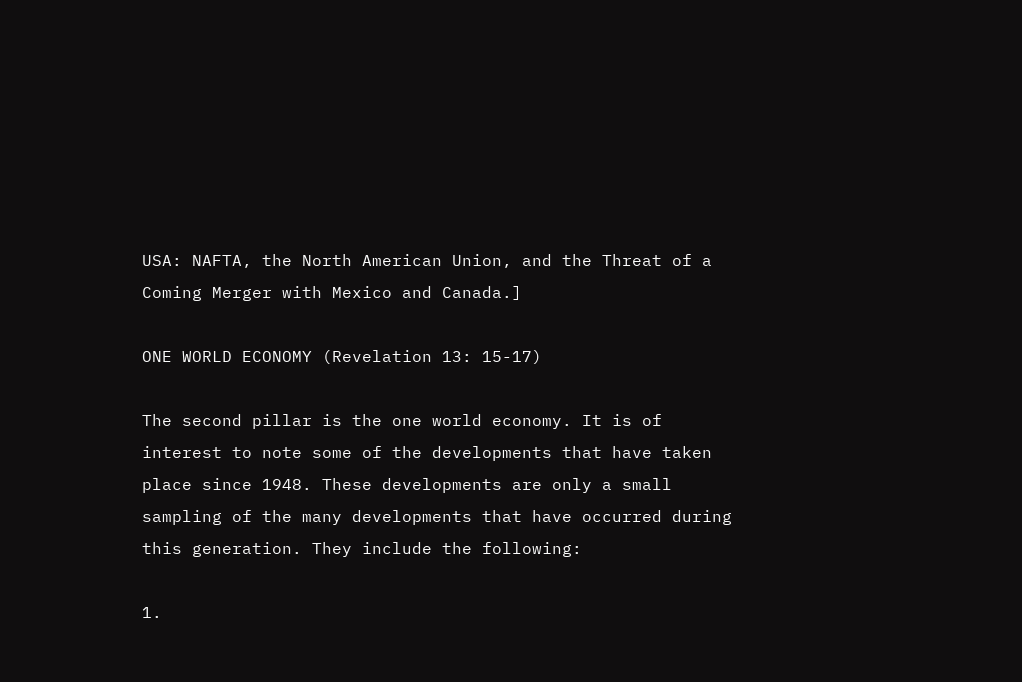USA: NAFTA, the North American Union, and the Threat of a Coming Merger with Mexico and Canada.]

ONE WORLD ECONOMY (Revelation 13: 15-17)

The second pillar is the one world economy. It is of interest to note some of the developments that have taken place since 1948. These developments are only a small sampling of the many developments that have occurred during this generation. They include the following:

1.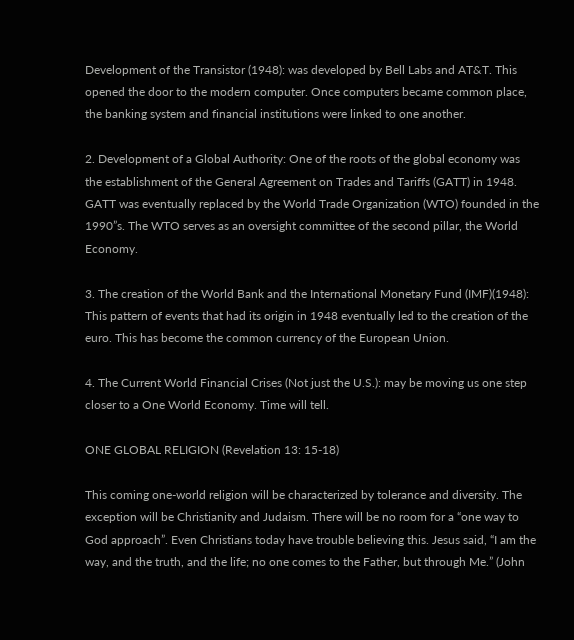Development of the Transistor (1948): was developed by Bell Labs and AT&T. This opened the door to the modern computer. Once computers became common place, the banking system and financial institutions were linked to one another.

2. Development of a Global Authority: One of the roots of the global economy was the establishment of the General Agreement on Trades and Tariffs (GATT) in 1948. GATT was eventually replaced by the World Trade Organization (WTO) founded in the 1990”s. The WTO serves as an oversight committee of the second pillar, the World Economy.

3. The creation of the World Bank and the International Monetary Fund (IMF)(1948): This pattern of events that had its origin in 1948 eventually led to the creation of the euro. This has become the common currency of the European Union.

4. The Current World Financial Crises (Not just the U.S.): may be moving us one step closer to a One World Economy. Time will tell.

ONE GLOBAL RELIGION (Revelation 13: 15-18)

This coming one-world religion will be characterized by tolerance and diversity. The exception will be Christianity and Judaism. There will be no room for a “one way to God approach”. Even Christians today have trouble believing this. Jesus said, “I am the way, and the truth, and the life; no one comes to the Father, but through Me.” (John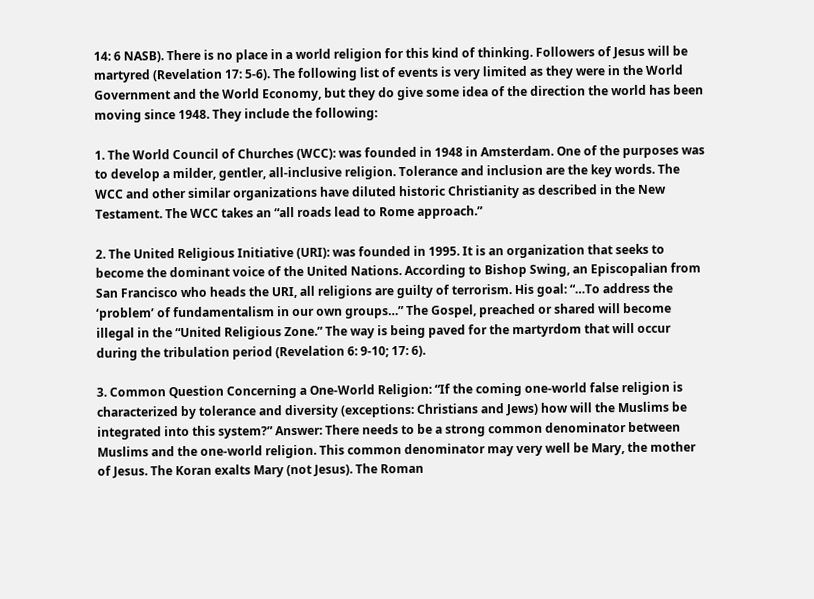14: 6 NASB). There is no place in a world religion for this kind of thinking. Followers of Jesus will be martyred (Revelation 17: 5-6). The following list of events is very limited as they were in the World Government and the World Economy, but they do give some idea of the direction the world has been moving since 1948. They include the following:

1. The World Council of Churches (WCC): was founded in 1948 in Amsterdam. One of the purposes was to develop a milder, gentler, all-inclusive religion. Tolerance and inclusion are the key words. The WCC and other similar organizations have diluted historic Christianity as described in the New Testament. The WCC takes an “all roads lead to Rome approach.”

2. The United Religious Initiative (URI): was founded in 1995. It is an organization that seeks to become the dominant voice of the United Nations. According to Bishop Swing, an Episcopalian from San Francisco who heads the URI, all religions are guilty of terrorism. His goal: “…To address the ‘problem’ of fundamentalism in our own groups…” The Gospel, preached or shared will become illegal in the “United Religious Zone.” The way is being paved for the martyrdom that will occur during the tribulation period (Revelation 6: 9-10; 17: 6).

3. Common Question Concerning a One-World Religion: “If the coming one-world false religion is characterized by tolerance and diversity (exceptions: Christians and Jews) how will the Muslims be integrated into this system?” Answer: There needs to be a strong common denominator between Muslims and the one-world religion. This common denominator may very well be Mary, the mother of Jesus. The Koran exalts Mary (not Jesus). The Roman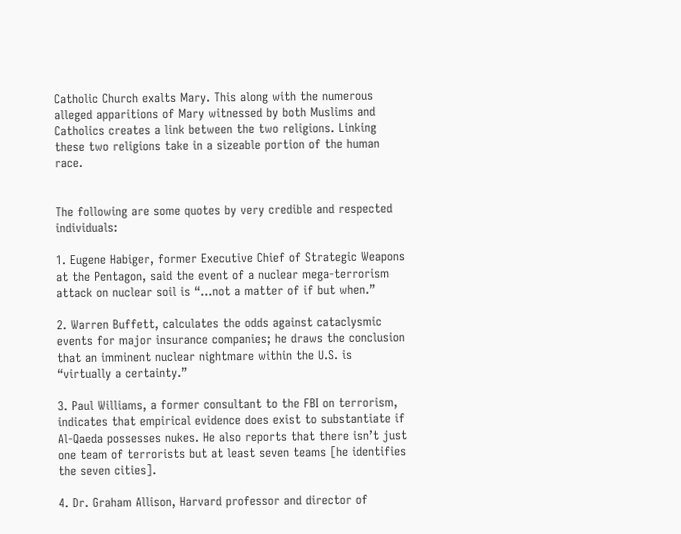Catholic Church exalts Mary. This along with the numerous alleged apparitions of Mary witnessed by both Muslims and Catholics creates a link between the two religions. Linking these two religions take in a sizeable portion of the human race.


The following are some quotes by very credible and respected individuals:

1. Eugene Habiger, former Executive Chief of Strategic Weapons at the Pentagon, said the event of a nuclear mega-terrorism attack on nuclear soil is “…not a matter of if but when.”

2. Warren Buffett, calculates the odds against cataclysmic events for major insurance companies; he draws the conclusion that an imminent nuclear nightmare within the U.S. is “virtually a certainty.”

3. Paul Williams, a former consultant to the FBI on terrorism, indicates that empirical evidence does exist to substantiate if Al-Qaeda possesses nukes. He also reports that there isn’t just one team of terrorists but at least seven teams [he identifies the seven cities].

4. Dr. Graham Allison, Harvard professor and director of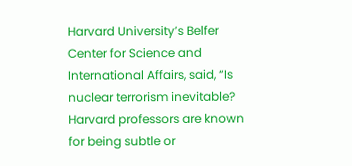Harvard University’s Belfer Center for Science and International Affairs, said, “Is nuclear terrorism inevitable? Harvard professors are known for being subtle or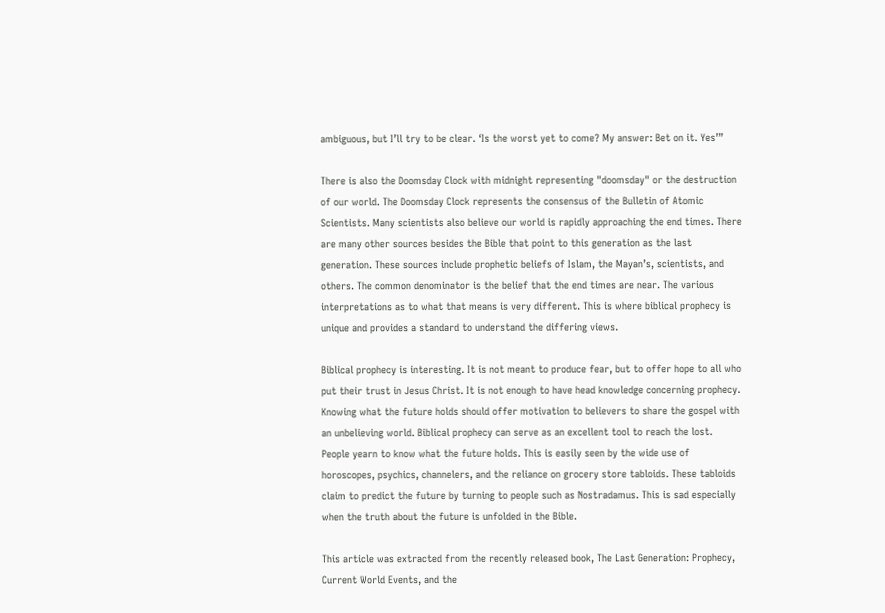ambiguous, but I’ll try to be clear. ‘Is the worst yet to come? My answer: Bet on it. Yes’”

There is also the Doomsday Clock with midnight representing "doomsday" or the destruction of our world. The Doomsday Clock represents the consensus of the Bulletin of Atomic Scientists. Many scientists also believe our world is rapidly approaching the end times. There are many other sources besides the Bible that point to this generation as the last generation. These sources include prophetic beliefs of Islam, the Mayan’s, scientists, and others. The common denominator is the belief that the end times are near. The various interpretations as to what that means is very different. This is where biblical prophecy is unique and provides a standard to understand the differing views.

Biblical prophecy is interesting. It is not meant to produce fear, but to offer hope to all who put their trust in Jesus Christ. It is not enough to have head knowledge concerning prophecy. Knowing what the future holds should offer motivation to believers to share the gospel with an unbelieving world. Biblical prophecy can serve as an excellent tool to reach the lost. People yearn to know what the future holds. This is easily seen by the wide use of horoscopes, psychics, channelers, and the reliance on grocery store tabloids. These tabloids claim to predict the future by turning to people such as Nostradamus. This is sad especially when the truth about the future is unfolded in the Bible.

This article was extracted from the recently released book, The Last Generation: Prophecy, Current World Events, and the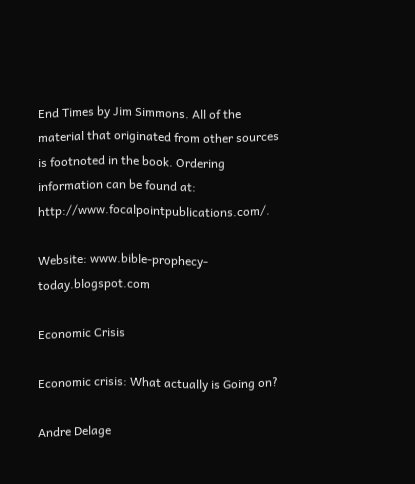End Times by Jim Simmons. All of the material that originated from other sources is footnoted in the book. Ordering information can be found at: http://www.focalpointpublications.com/.

Website: www.bible-prophecy-today.blogspot.com

Economic Crisis

Economic crisis: What actually is Going on?

Andre Delage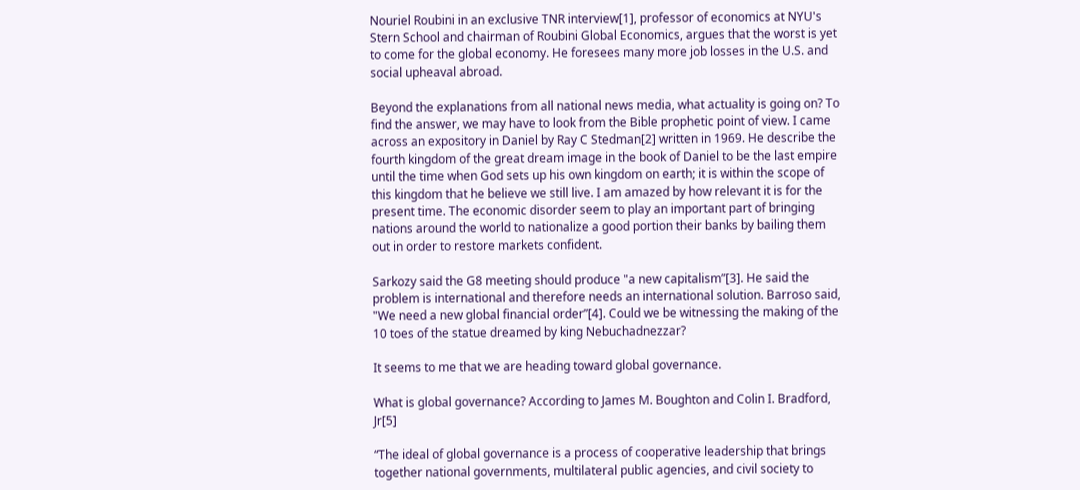Nouriel Roubini in an exclusive TNR interview[1], professor of economics at NYU's Stern School and chairman of Roubini Global Economics, argues that the worst is yet to come for the global economy. He foresees many more job losses in the U.S. and social upheaval abroad.

Beyond the explanations from all national news media, what actuality is going on? To find the answer, we may have to look from the Bible prophetic point of view. I came across an expository in Daniel by Ray C Stedman[2] written in 1969. He describe the fourth kingdom of the great dream image in the book of Daniel to be the last empire until the time when God sets up his own kingdom on earth; it is within the scope of this kingdom that he believe we still live. I am amazed by how relevant it is for the present time. The economic disorder seem to play an important part of bringing nations around the world to nationalize a good portion their banks by bailing them out in order to restore markets confident.

Sarkozy said the G8 meeting should produce "a new capitalism”[3]. He said the problem is international and therefore needs an international solution. Barroso said, "We need a new global financial order”[4]. Could we be witnessing the making of the 10 toes of the statue dreamed by king Nebuchadnezzar?

It seems to me that we are heading toward global governance.

What is global governance? According to James M. Boughton and Colin I. Bradford, Jr[5]

“The ideal of global governance is a process of cooperative leadership that brings together national governments, multilateral public agencies, and civil society to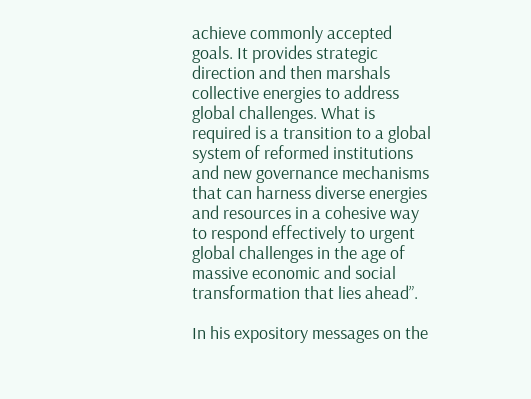achieve commonly accepted goals. It provides strategic direction and then marshals collective energies to address global challenges. What is required is a transition to a global system of reformed institutions and new governance mechanisms that can harness diverse energies and resources in a cohesive way to respond effectively to urgent global challenges in the age of massive economic and social transformation that lies ahead”.

In his expository messages on the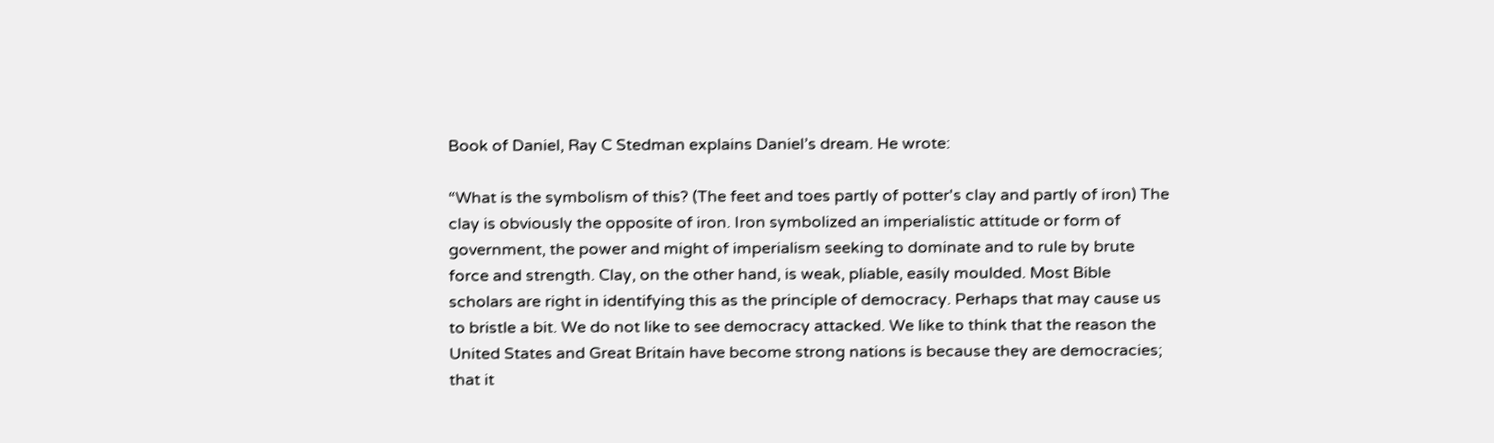Book of Daniel, Ray C Stedman explains Daniel’s dream. He wrote:

“What is the symbolism of this? (The feet and toes partly of potter's clay and partly of iron) The clay is obviously the opposite of iron. Iron symbolized an imperialistic attitude or form of government, the power and might of imperialism seeking to dominate and to rule by brute force and strength. Clay, on the other hand, is weak, pliable, easily moulded. Most Bible scholars are right in identifying this as the principle of democracy. Perhaps that may cause us to bristle a bit. We do not like to see democracy attacked. We like to think that the reason the United States and Great Britain have become strong nations is because they are democracies; that it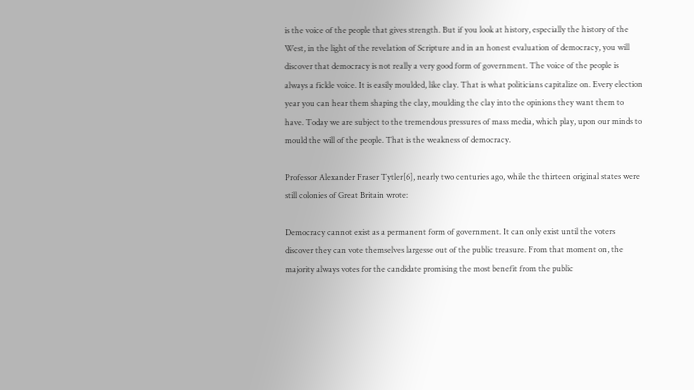is the voice of the people that gives strength. But if you look at history, especially the history of the West, in the light of the revelation of Scripture and in an honest evaluation of democracy, you will discover that democracy is not really a very good form of government. The voice of the people is always a fickle voice. It is easily moulded, like clay. That is what politicians capitalize on. Every election year you can hear them shaping the clay, moulding the clay into the opinions they want them to have. Today we are subject to the tremendous pressures of mass media, which play, upon our minds to mould the will of the people. That is the weakness of democracy.

Professor Alexander Fraser Tytler[6], nearly two centuries ago, while the thirteen original states were still colonies of Great Britain wrote:

Democracy cannot exist as a permanent form of government. It can only exist until the voters discover they can vote themselves largesse out of the public treasure. From that moment on, the majority always votes for the candidate promising the most benefit from the public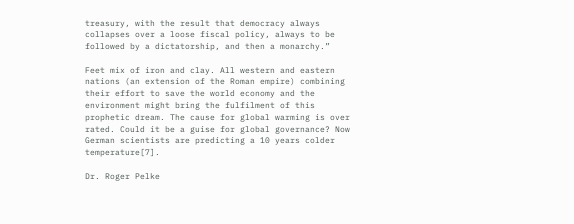treasury, with the result that democracy always collapses over a loose fiscal policy, always to be followed by a dictatorship, and then a monarchy.”

Feet mix of iron and clay. All western and eastern nations (an extension of the Roman empire) combining their effort to save the world economy and the environment might bring the fulfilment of this prophetic dream. The cause for global warming is over rated. Could it be a guise for global governance? Now German scientists are predicting a 10 years colder temperature[7].

Dr. Roger Pelke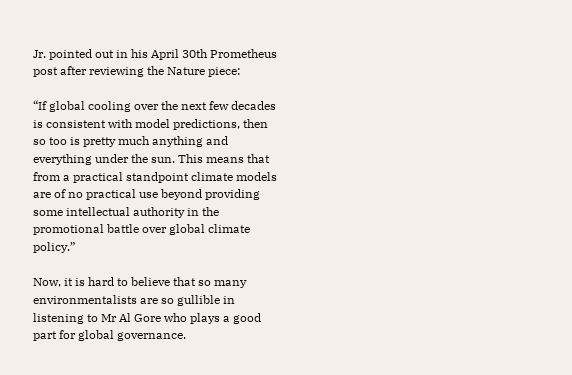Jr. pointed out in his April 30th Prometheus post after reviewing the Nature piece:

“If global cooling over the next few decades is consistent with model predictions, then so too is pretty much anything and everything under the sun. This means that from a practical standpoint climate models are of no practical use beyond providing some intellectual authority in the promotional battle over global climate policy.”

Now, it is hard to believe that so many environmentalists are so gullible in listening to Mr Al Gore who plays a good part for global governance.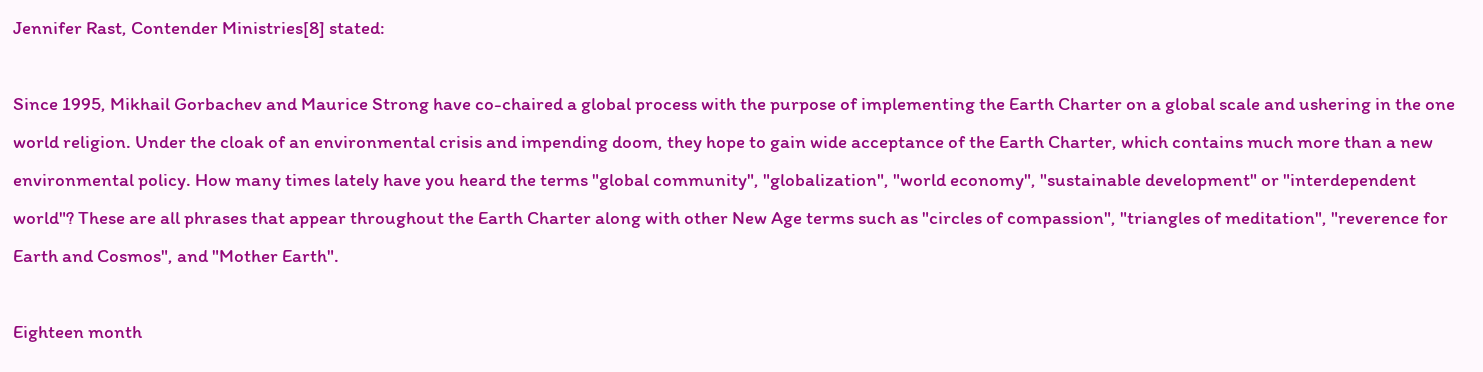Jennifer Rast, Contender Ministries[8] stated:

Since 1995, Mikhail Gorbachev and Maurice Strong have co-chaired a global process with the purpose of implementing the Earth Charter on a global scale and ushering in the one world religion. Under the cloak of an environmental crisis and impending doom, they hope to gain wide acceptance of the Earth Charter, which contains much more than a new environmental policy. How many times lately have you heard the terms "global community", "globalization", "world economy", "sustainable development" or "interdependent world"? These are all phrases that appear throughout the Earth Charter along with other New Age terms such as "circles of compassion", "triangles of meditation", "reverence for Earth and Cosmos", and "Mother Earth".

Eighteen month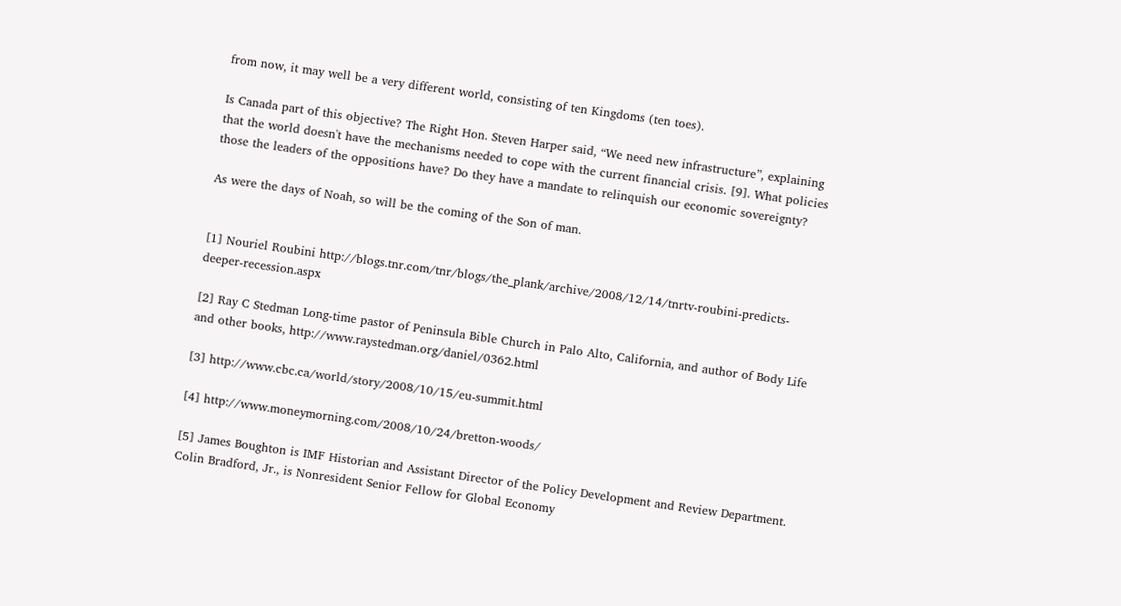from now, it may well be a very different world, consisting of ten Kingdoms (ten toes).

Is Canada part of this objective? The Right Hon. Steven Harper said, “We need new infrastructure”, explaining that the world doesn't have the mechanisms needed to cope with the current financial crisis. [9]. What policies those the leaders of the oppositions have? Do they have a mandate to relinquish our economic sovereignty?

As were the days of Noah, so will be the coming of the Son of man.


[1] Nouriel Roubini http://blogs.tnr.com/tnr/blogs/the_plank/archive/2008/12/14/tnrtv-roubini-predicts-deeper-recession.aspx

[2] Ray C Stedman Long-time pastor of Peninsula Bible Church in Palo Alto, California, and author of Body Life and other books, http://www.raystedman.org/daniel/0362.html

[3] http://www.cbc.ca/world/story/2008/10/15/eu-summit.html

[4] http://www.moneymorning.com/2008/10/24/bretton-woods/

[5] James Boughton is IMF Historian and Assistant Director of the Policy Development and Review Department. Colin Bradford, Jr., is Nonresident Senior Fellow for Global Economy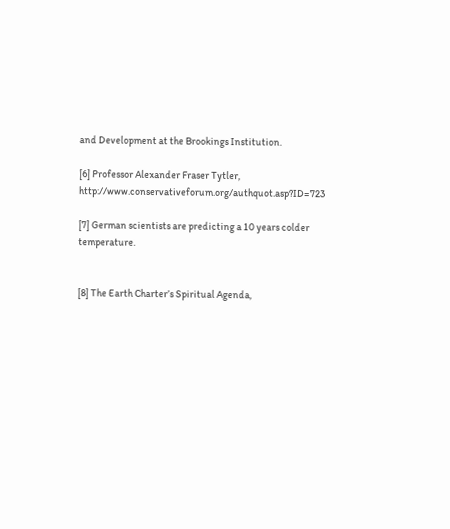and Development at the Brookings Institution.

[6] Professor Alexander Fraser Tytler, http://www.conservativeforum.org/authquot.asp?ID=723

[7] German scientists are predicting a 10 years colder temperature.


[8] The Earth Charter’s Spiritual Agenda,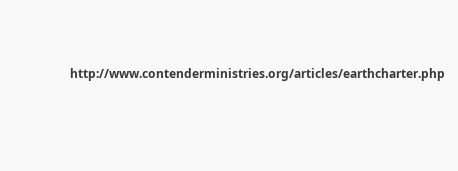http://www.contenderministries.org/articles/earthcharter.php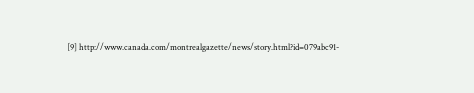[9] http://www.canada.com/montrealgazette/news/story.html?id=079abc91-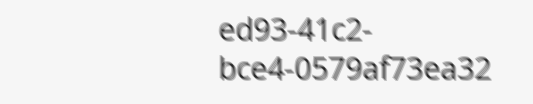ed93-41c2-bce4-0579af73ea32